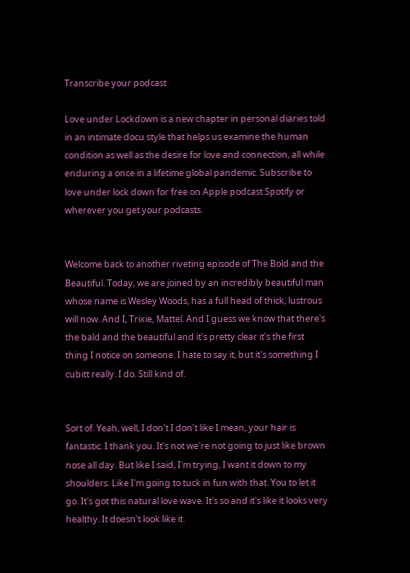Transcribe your podcast

Love under Lockdown is a new chapter in personal diaries told in an intimate docu style that helps us examine the human condition as well as the desire for love and connection, all while enduring a once in a lifetime global pandemic. Subscribe to love under lock down for free on Apple podcast Spotify or wherever you get your podcasts.


Welcome back to another riveting episode of The Bold and the Beautiful. Today, we are joined by an incredibly beautiful man whose name is Wesley Woods, has a full head of thick, lustrous will now. And I, Trixie, Mattel. And I guess we know that there's the bald and the beautiful and it's pretty clear it's the first thing I notice on someone. I hate to say it, but it's something I cubitt really. I do. Still kind of.


Sort of. Yeah, well, I don't I don't like I mean, your hair is fantastic. I thank you. It's not we're not going to just like brown nose all day. But like I said, I'm trying, I want it down to my shoulders. Like I'm going to tuck in fun with that. You to let it go. It's got this natural love wave. It's so and it's like it looks very healthy. It doesn't look like it.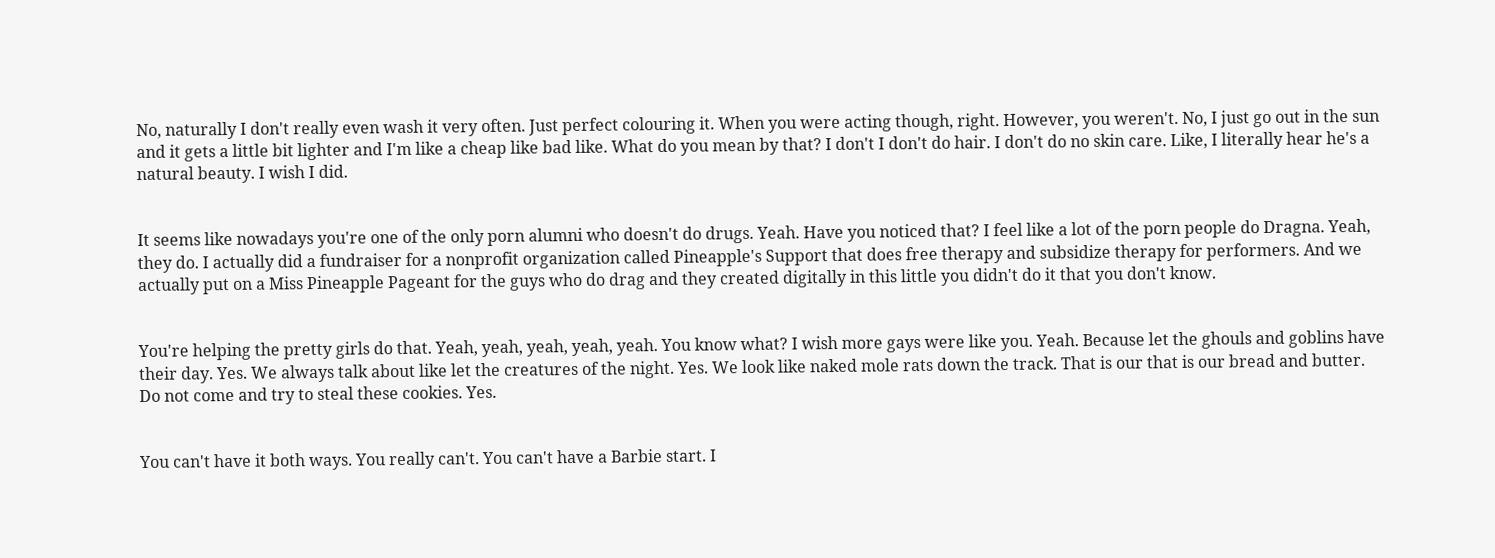No, naturally I don't really even wash it very often. Just perfect colouring it. When you were acting though, right. However, you weren't. No, I just go out in the sun and it gets a little bit lighter and I'm like a cheap like bad like. What do you mean by that? I don't I don't do hair. I don't do no skin care. Like, I literally hear he's a natural beauty. I wish I did.


It seems like nowadays you're one of the only porn alumni who doesn't do drugs. Yeah. Have you noticed that? I feel like a lot of the porn people do Dragna. Yeah, they do. I actually did a fundraiser for a nonprofit organization called Pineapple's Support that does free therapy and subsidize therapy for performers. And we actually put on a Miss Pineapple Pageant for the guys who do drag and they created digitally in this little you didn't do it that you don't know.


You're helping the pretty girls do that. Yeah, yeah, yeah, yeah, yeah. You know what? I wish more gays were like you. Yeah. Because let the ghouls and goblins have their day. Yes. We always talk about like let the creatures of the night. Yes. We look like naked mole rats down the track. That is our that is our bread and butter. Do not come and try to steal these cookies. Yes.


You can't have it both ways. You really can't. You can't have a Barbie start. I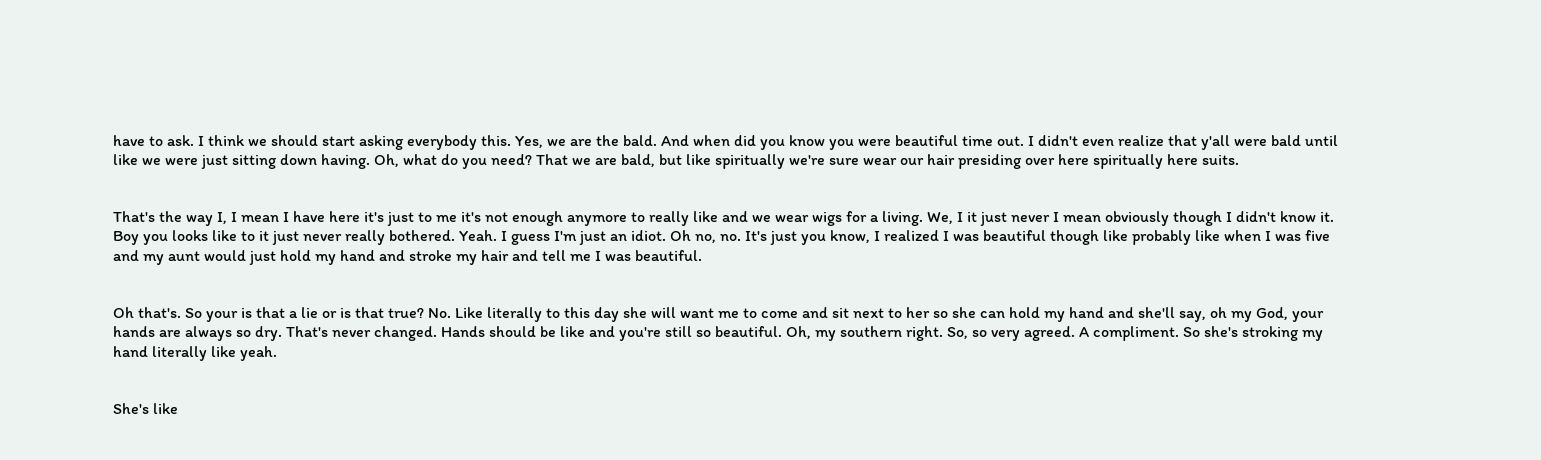have to ask. I think we should start asking everybody this. Yes, we are the bald. And when did you know you were beautiful time out. I didn't even realize that y'all were bald until like we were just sitting down having. Oh, what do you need? That we are bald, but like spiritually we're sure wear our hair presiding over here spiritually here suits.


That's the way I, I mean I have here it's just to me it's not enough anymore to really like and we wear wigs for a living. We, I it just never I mean obviously though I didn't know it. Boy you looks like to it just never really bothered. Yeah. I guess I'm just an idiot. Oh no, no. It's just you know, I realized I was beautiful though like probably like when I was five and my aunt would just hold my hand and stroke my hair and tell me I was beautiful.


Oh that's. So your is that a lie or is that true? No. Like literally to this day she will want me to come and sit next to her so she can hold my hand and she'll say, oh my God, your hands are always so dry. That's never changed. Hands should be like and you're still so beautiful. Oh, my southern right. So, so very agreed. A compliment. So she's stroking my hand literally like yeah.


She's like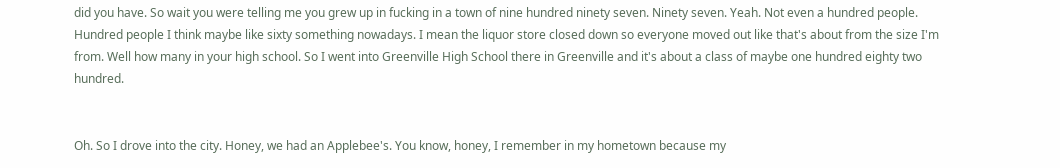did you have. So wait you were telling me you grew up in fucking in a town of nine hundred ninety seven. Ninety seven. Yeah. Not even a hundred people. Hundred people I think maybe like sixty something nowadays. I mean the liquor store closed down so everyone moved out like that's about from the size I'm from. Well how many in your high school. So I went into Greenville High School there in Greenville and it's about a class of maybe one hundred eighty two hundred.


Oh. So I drove into the city. Honey, we had an Applebee's. You know, honey, I remember in my hometown because my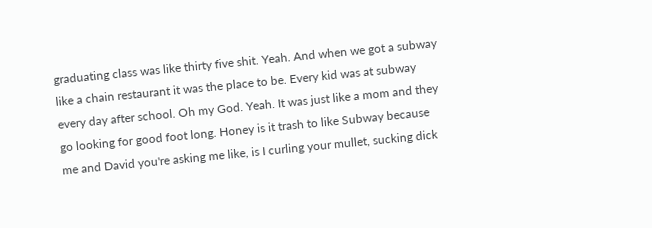graduating class was like thirty five shit. Yeah. And when we got a subway like a chain restaurant it was the place to be. Every kid was at subway every day after school. Oh my God. Yeah. It was just like a mom and they go looking for good foot long. Honey is it trash to like Subway because me and David you're asking me like, is I curling your mullet, sucking dick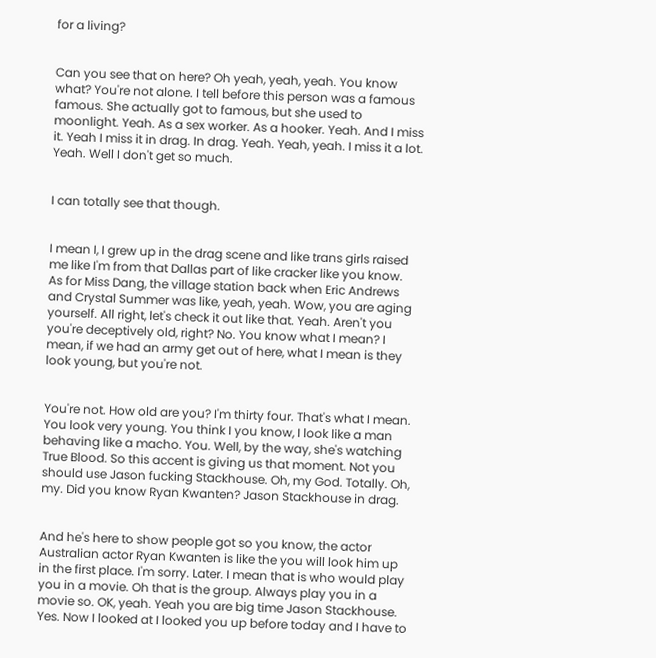for a living?


Can you see that on here? Oh yeah, yeah, yeah. You know what? You're not alone. I tell before this person was a famous famous. She actually got to famous, but she used to moonlight. Yeah. As a sex worker. As a hooker. Yeah. And I miss it. Yeah I miss it in drag. In drag. Yeah. Yeah, yeah. I miss it a lot. Yeah. Well I don't get so much.


I can totally see that though.


I mean I, I grew up in the drag scene and like trans girls raised me like I'm from that Dallas part of like cracker like you know. As for Miss Dang, the village station back when Eric Andrews and Crystal Summer was like, yeah, yeah. Wow, you are aging yourself. All right, let's check it out like that. Yeah. Aren't you you're deceptively old, right? No. You know what I mean? I mean, if we had an army get out of here, what I mean is they look young, but you're not.


You're not. How old are you? I'm thirty four. That's what I mean. You look very young. You think I you know, I look like a man behaving like a macho. You. Well, by the way, she's watching True Blood. So this accent is giving us that moment. Not you should use Jason fucking Stackhouse. Oh, my God. Totally. Oh, my. Did you know Ryan Kwanten? Jason Stackhouse in drag.


And he's here to show people got so you know, the actor Australian actor Ryan Kwanten is like the you will look him up in the first place. I'm sorry. Later. I mean that is who would play you in a movie. Oh that is the group. Always play you in a movie so. OK, yeah. Yeah you are big time Jason Stackhouse. Yes. Now I looked at I looked you up before today and I have to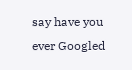say have you ever Googled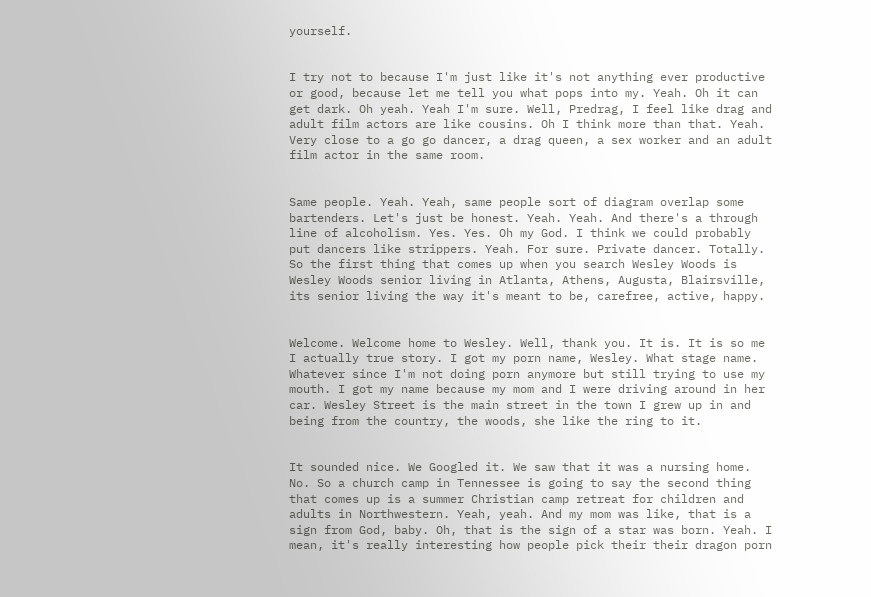yourself.


I try not to because I'm just like it's not anything ever productive or good, because let me tell you what pops into my. Yeah. Oh it can get dark. Oh yeah. Yeah I'm sure. Well, Predrag, I feel like drag and adult film actors are like cousins. Oh I think more than that. Yeah. Very close to a go go dancer, a drag queen, a sex worker and an adult film actor in the same room.


Same people. Yeah. Yeah, same people sort of diagram overlap some bartenders. Let's just be honest. Yeah. Yeah. And there's a through line of alcoholism. Yes. Yes. Oh my God. I think we could probably put dancers like strippers. Yeah. For sure. Private dancer. Totally. So the first thing that comes up when you search Wesley Woods is Wesley Woods senior living in Atlanta, Athens, Augusta, Blairsville, its senior living the way it's meant to be, carefree, active, happy.


Welcome. Welcome home to Wesley. Well, thank you. It is. It is so me I actually true story. I got my porn name, Wesley. What stage name. Whatever since I'm not doing porn anymore but still trying to use my mouth. I got my name because my mom and I were driving around in her car. Wesley Street is the main street in the town I grew up in and being from the country, the woods, she like the ring to it.


It sounded nice. We Googled it. We saw that it was a nursing home. No. So a church camp in Tennessee is going to say the second thing that comes up is a summer Christian camp retreat for children and adults in Northwestern. Yeah, yeah. And my mom was like, that is a sign from God, baby. Oh, that is the sign of a star was born. Yeah. I mean, it's really interesting how people pick their their dragon porn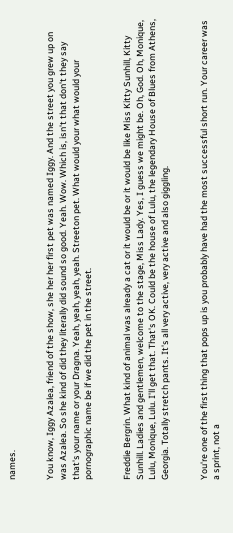names.


You know, Iggy Azalea, friend of the show, she her her first pet was named Iggy. And the street you grew up on was Azalea. So she kind of did they literally did sound so good. Yeah. Wow. Which is, isn't that don't they say that's your name or your Dragna. Yeah, yeah, yeah, yeah. Streeton pet. What would your what would your pornographic name be if we did the pet in the street.


Freddie Bergrin. What kind of animal was already a cat or it would be or it would be like Miss Kitty Sunhill, Kitty Sunhill. Ladies and gentlemen, welcome to the stage, Miss Lady. Yes, I guess we might be. Oh, God. Oh, Monique, Lulu, Monique, Lulu. I'll get that. That's OK. Could be the house of Lulu, the legendary House of Blues from Athens, Georgia. Totally stretch pants. It's all very active, very active and also giggling.


You're one of the first thing that pops up is you probably have had the most successful short run. Your career was a sprint, not a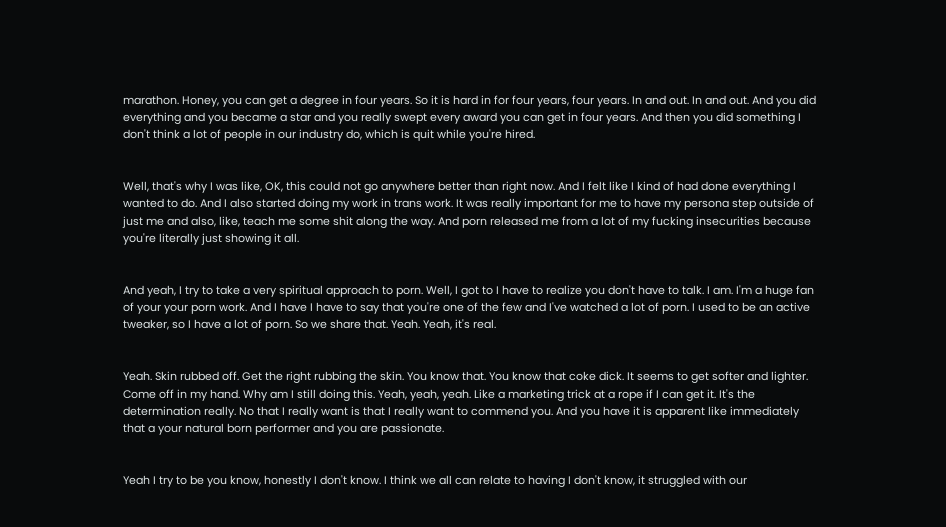marathon. Honey, you can get a degree in four years. So it is hard in for four years, four years. In and out. In and out. And you did everything and you became a star and you really swept every award you can get in four years. And then you did something I don't think a lot of people in our industry do, which is quit while you're hired.


Well, that's why I was like, OK, this could not go anywhere better than right now. And I felt like I kind of had done everything I wanted to do. And I also started doing my work in trans work. It was really important for me to have my persona step outside of just me and also, like, teach me some shit along the way. And porn released me from a lot of my fucking insecurities because you're literally just showing it all.


And yeah, I try to take a very spiritual approach to porn. Well, I got to I have to realize you don't have to talk. I am. I'm a huge fan of your your porn work. And I have I have to say that you're one of the few and I've watched a lot of porn. I used to be an active tweaker, so I have a lot of porn. So we share that. Yeah. Yeah, it's real.


Yeah. Skin rubbed off. Get the right rubbing the skin. You know that. You know that coke dick. It seems to get softer and lighter. Come off in my hand. Why am I still doing this. Yeah, yeah, yeah. Like a marketing trick at a rope if I can get it. It's the determination really. No that I really want is that I really want to commend you. And you have it is apparent like immediately that a your natural born performer and you are passionate.


Yeah I try to be you know, honestly I don't know. I think we all can relate to having I don't know, it struggled with our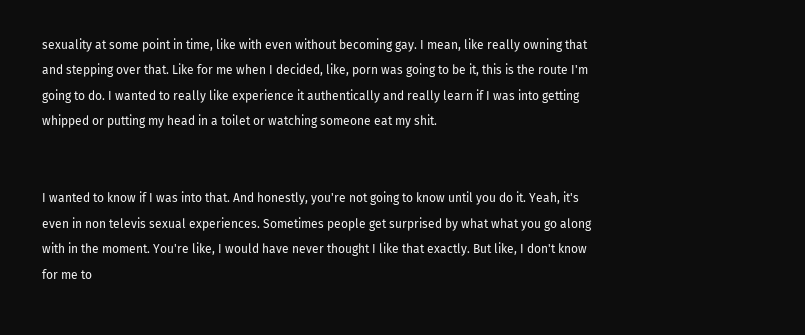sexuality at some point in time, like with even without becoming gay. I mean, like really owning that and stepping over that. Like for me when I decided, like, porn was going to be it, this is the route I'm going to do. I wanted to really like experience it authentically and really learn if I was into getting whipped or putting my head in a toilet or watching someone eat my shit.


I wanted to know if I was into that. And honestly, you're not going to know until you do it. Yeah, it's even in non televis sexual experiences. Sometimes people get surprised by what what you go along with in the moment. You're like, I would have never thought I like that exactly. But like, I don't know for me to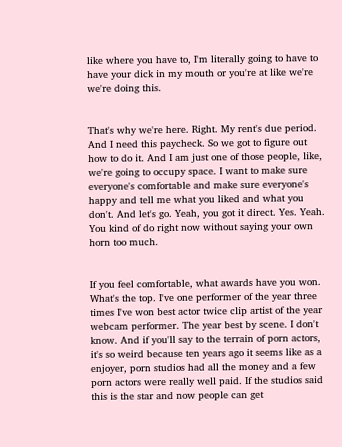like where you have to, I'm literally going to have to have your dick in my mouth or you're at like we're we're doing this.


That's why we're here. Right. My rent's due period. And I need this paycheck. So we got to figure out how to do it. And I am just one of those people, like, we're going to occupy space. I want to make sure everyone's comfortable and make sure everyone's happy and tell me what you liked and what you don't. And let's go. Yeah, you got it direct. Yes. Yeah. You kind of do right now without saying your own horn too much.


If you feel comfortable, what awards have you won. What's the top. I've one performer of the year three times I've won best actor twice clip artist of the year webcam performer. The year best by scene. I don't know. And if you'll say to the terrain of porn actors, it's so weird because ten years ago it seems like as a enjoyer, porn studios had all the money and a few porn actors were really well paid. If the studios said this is the star and now people can get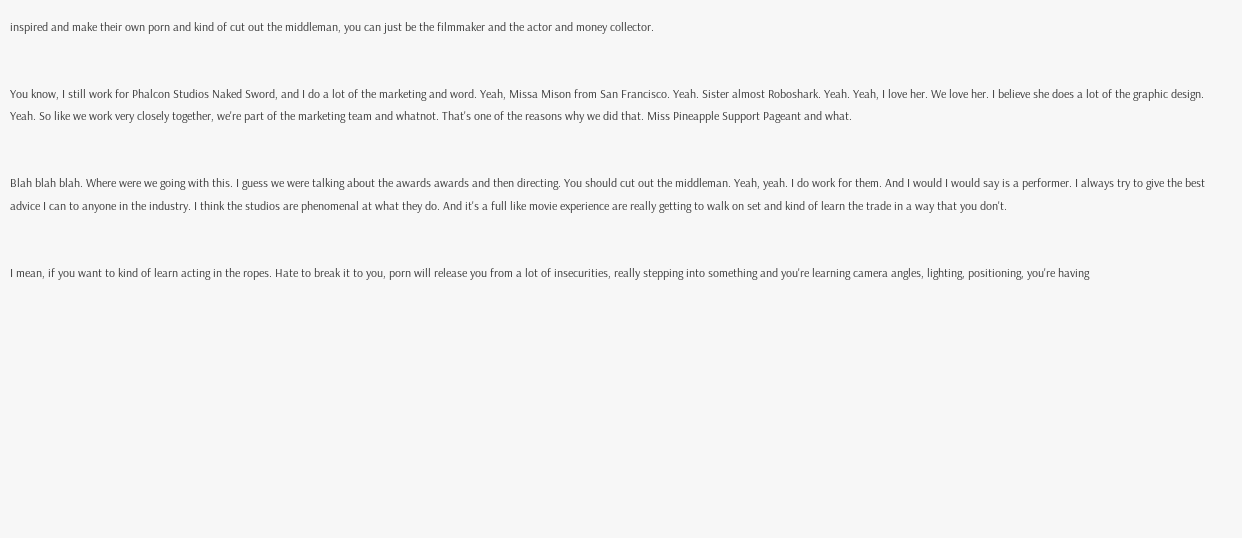inspired and make their own porn and kind of cut out the middleman, you can just be the filmmaker and the actor and money collector.


You know, I still work for Phalcon Studios Naked Sword, and I do a lot of the marketing and word. Yeah, Missa Mison from San Francisco. Yeah. Sister almost Roboshark. Yeah. Yeah, I love her. We love her. I believe she does a lot of the graphic design. Yeah. So like we work very closely together, we're part of the marketing team and whatnot. That's one of the reasons why we did that. Miss Pineapple Support Pageant and what.


Blah blah blah. Where were we going with this. I guess we were talking about the awards awards and then directing. You should cut out the middleman. Yeah, yeah. I do work for them. And I would I would say is a performer. I always try to give the best advice I can to anyone in the industry. I think the studios are phenomenal at what they do. And it's a full like movie experience are really getting to walk on set and kind of learn the trade in a way that you don't.


I mean, if you want to kind of learn acting in the ropes. Hate to break it to you, porn will release you from a lot of insecurities, really stepping into something and you're learning camera angles, lighting, positioning, you're having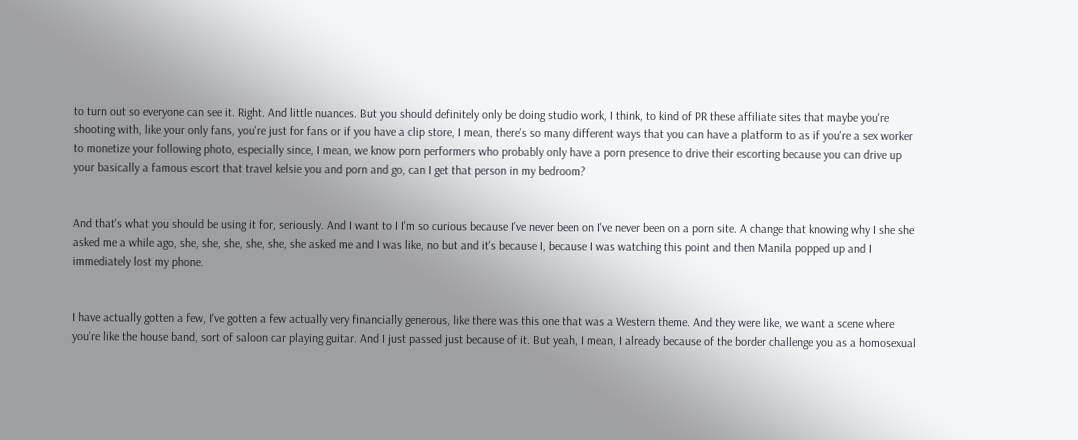to turn out so everyone can see it. Right. And little nuances. But you should definitely only be doing studio work, I think, to kind of PR these affiliate sites that maybe you're shooting with, like your only fans, you're just for fans or if you have a clip store, I mean, there's so many different ways that you can have a platform to as if you're a sex worker to monetize your following photo, especially since, I mean, we know porn performers who probably only have a porn presence to drive their escorting because you can drive up your basically a famous escort that travel kelsie you and porn and go, can I get that person in my bedroom?


And that's what you should be using it for, seriously. And I want to I I'm so curious because I've never been on I've never been on a porn site. A change that knowing why I she she asked me a while ago, she, she, she, she, she, she asked me and I was like, no but and it's because I, because I was watching this point and then Manila popped up and I immediately lost my phone.


I have actually gotten a few, I've gotten a few actually very financially generous, like there was this one that was a Western theme. And they were like, we want a scene where you're like the house band, sort of saloon car playing guitar. And I just passed just because of it. But yeah, I mean, I already because of the border challenge you as a homosexual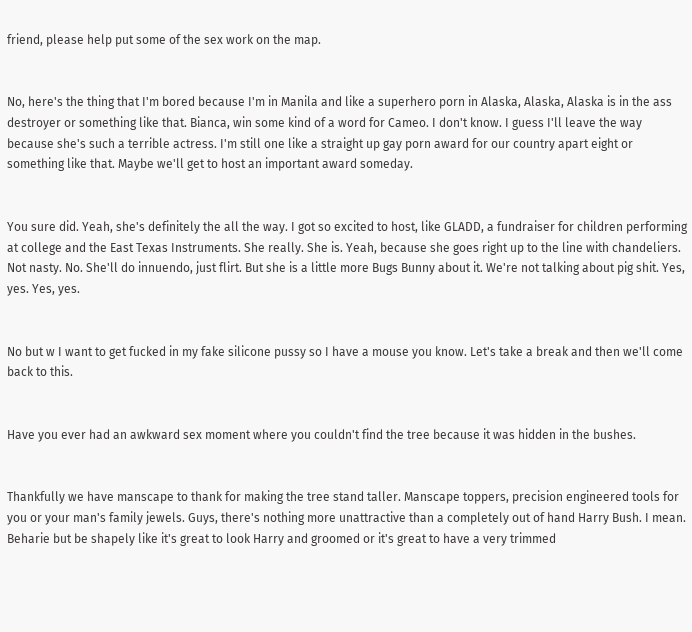friend, please help put some of the sex work on the map.


No, here's the thing that I'm bored because I'm in Manila and like a superhero porn in Alaska, Alaska, Alaska is in the ass destroyer or something like that. Bianca, win some kind of a word for Cameo. I don't know. I guess I'll leave the way because she's such a terrible actress. I'm still one like a straight up gay porn award for our country apart eight or something like that. Maybe we'll get to host an important award someday.


You sure did. Yeah, she's definitely the all the way. I got so excited to host, like GLADD, a fundraiser for children performing at college and the East Texas Instruments. She really. She is. Yeah, because she goes right up to the line with chandeliers. Not nasty. No. She'll do innuendo, just flirt. But she is a little more Bugs Bunny about it. We're not talking about pig shit. Yes, yes. Yes, yes.


No but w I want to get fucked in my fake silicone pussy so I have a mouse you know. Let's take a break and then we'll come back to this.


Have you ever had an awkward sex moment where you couldn't find the tree because it was hidden in the bushes.


Thankfully we have manscape to thank for making the tree stand taller. Manscape toppers, precision engineered tools for you or your man's family jewels. Guys, there's nothing more unattractive than a completely out of hand Harry Bush. I mean. Beharie but be shapely like it's great to look Harry and groomed or it's great to have a very trimmed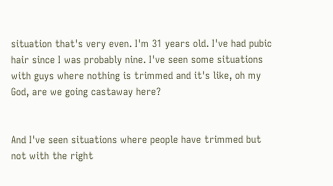situation that's very even. I'm 31 years old. I've had pubic hair since I was probably nine. I've seen some situations with guys where nothing is trimmed and it's like, oh my God, are we going castaway here?


And I've seen situations where people have trimmed but not with the right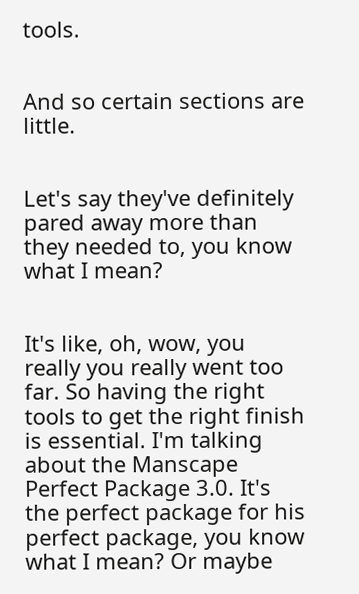tools.


And so certain sections are little.


Let's say they've definitely pared away more than they needed to, you know what I mean?


It's like, oh, wow, you really you really went too far. So having the right tools to get the right finish is essential. I'm talking about the Manscape Perfect Package 3.0. It's the perfect package for his perfect package, you know what I mean? Or maybe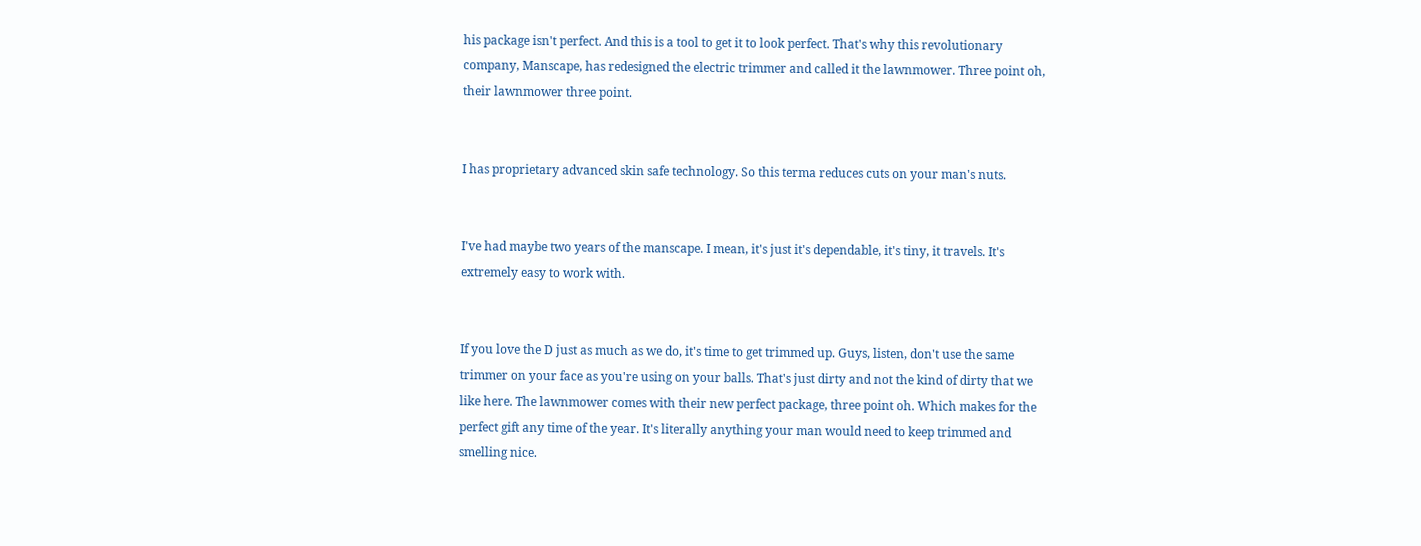his package isn't perfect. And this is a tool to get it to look perfect. That's why this revolutionary company, Manscape, has redesigned the electric trimmer and called it the lawnmower. Three point oh, their lawnmower three point.


I has proprietary advanced skin safe technology. So this terma reduces cuts on your man's nuts.


I've had maybe two years of the manscape. I mean, it's just it's dependable, it's tiny, it travels. It's extremely easy to work with.


If you love the D just as much as we do, it's time to get trimmed up. Guys, listen, don't use the same trimmer on your face as you're using on your balls. That's just dirty and not the kind of dirty that we like here. The lawnmower comes with their new perfect package, three point oh. Which makes for the perfect gift any time of the year. It's literally anything your man would need to keep trimmed and smelling nice.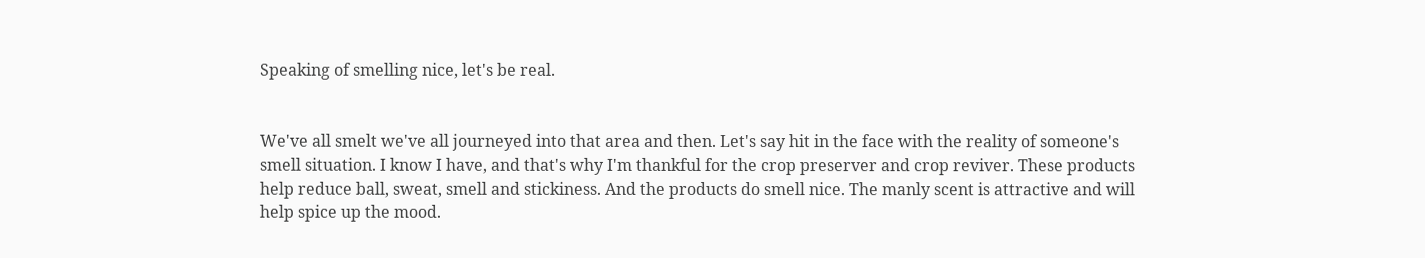Speaking of smelling nice, let's be real.


We've all smelt we've all journeyed into that area and then. Let's say hit in the face with the reality of someone's smell situation. I know I have, and that's why I'm thankful for the crop preserver and crop reviver. These products help reduce ball, sweat, smell and stickiness. And the products do smell nice. The manly scent is attractive and will help spice up the mood.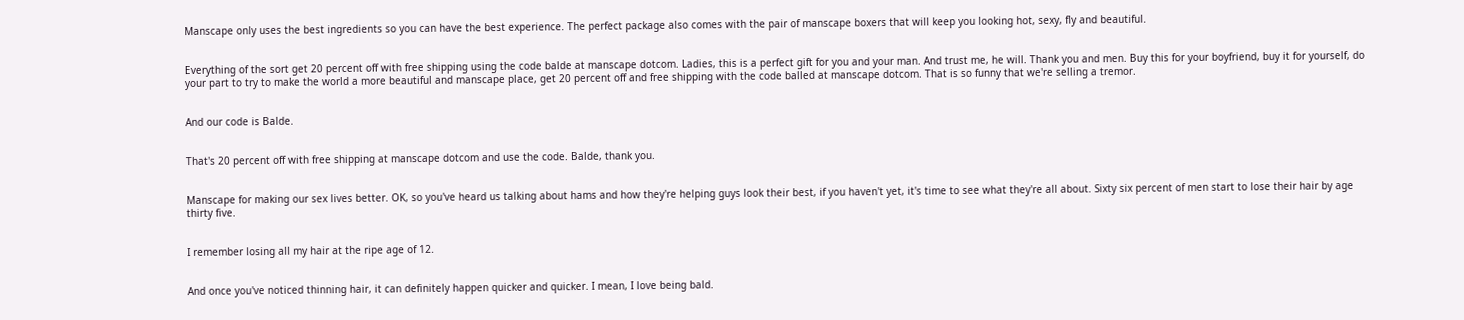Manscape only uses the best ingredients so you can have the best experience. The perfect package also comes with the pair of manscape boxers that will keep you looking hot, sexy, fly and beautiful.


Everything of the sort get 20 percent off with free shipping using the code balde at manscape dotcom. Ladies, this is a perfect gift for you and your man. And trust me, he will. Thank you and men. Buy this for your boyfriend, buy it for yourself, do your part to try to make the world a more beautiful and manscape place, get 20 percent off and free shipping with the code balled at manscape dotcom. That is so funny that we're selling a tremor.


And our code is Balde.


That's 20 percent off with free shipping at manscape dotcom and use the code. Balde, thank you.


Manscape for making our sex lives better. OK, so you've heard us talking about hams and how they're helping guys look their best, if you haven't yet, it's time to see what they're all about. Sixty six percent of men start to lose their hair by age thirty five.


I remember losing all my hair at the ripe age of 12.


And once you've noticed thinning hair, it can definitely happen quicker and quicker. I mean, I love being bald.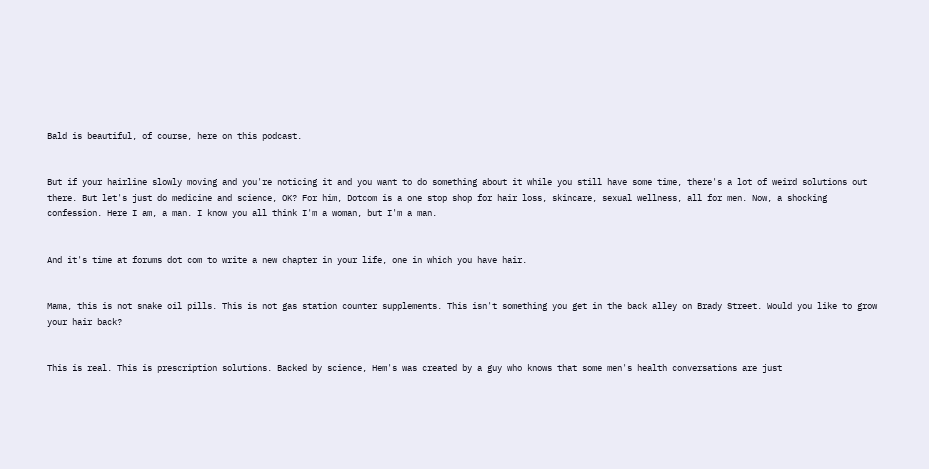Bald is beautiful, of course, here on this podcast.


But if your hairline slowly moving and you're noticing it and you want to do something about it while you still have some time, there's a lot of weird solutions out there. But let's just do medicine and science, OK? For him, Dotcom is a one stop shop for hair loss, skincare, sexual wellness, all for men. Now, a shocking confession. Here I am, a man. I know you all think I'm a woman, but I'm a man.


And it's time at forums dot com to write a new chapter in your life, one in which you have hair.


Mama, this is not snake oil pills. This is not gas station counter supplements. This isn't something you get in the back alley on Brady Street. Would you like to grow your hair back?


This is real. This is prescription solutions. Backed by science, Hem's was created by a guy who knows that some men's health conversations are just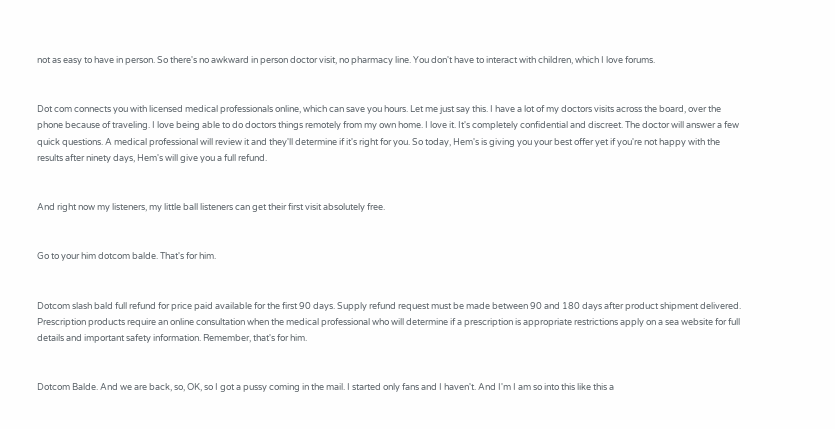not as easy to have in person. So there's no awkward in person doctor visit, no pharmacy line. You don't have to interact with children, which I love forums.


Dot com connects you with licensed medical professionals online, which can save you hours. Let me just say this. I have a lot of my doctors visits across the board, over the phone because of traveling. I love being able to do doctors things remotely from my own home. I love it. It's completely confidential and discreet. The doctor will answer a few quick questions. A medical professional will review it and they'll determine if it's right for you. So today, Hem's is giving you your best offer yet if you're not happy with the results after ninety days, Hem's will give you a full refund.


And right now my listeners, my little ball listeners can get their first visit absolutely free.


Go to your him dotcom balde. That's for him.


Dotcom slash bald full refund for price paid available for the first 90 days. Supply refund request must be made between 90 and 180 days after product shipment delivered. Prescription products require an online consultation when the medical professional who will determine if a prescription is appropriate restrictions apply on a sea website for full details and important safety information. Remember, that's for him.


Dotcom Balde. And we are back, so, OK, so I got a pussy coming in the mail. I started only fans and I haven't. And I'm I am so into this like this a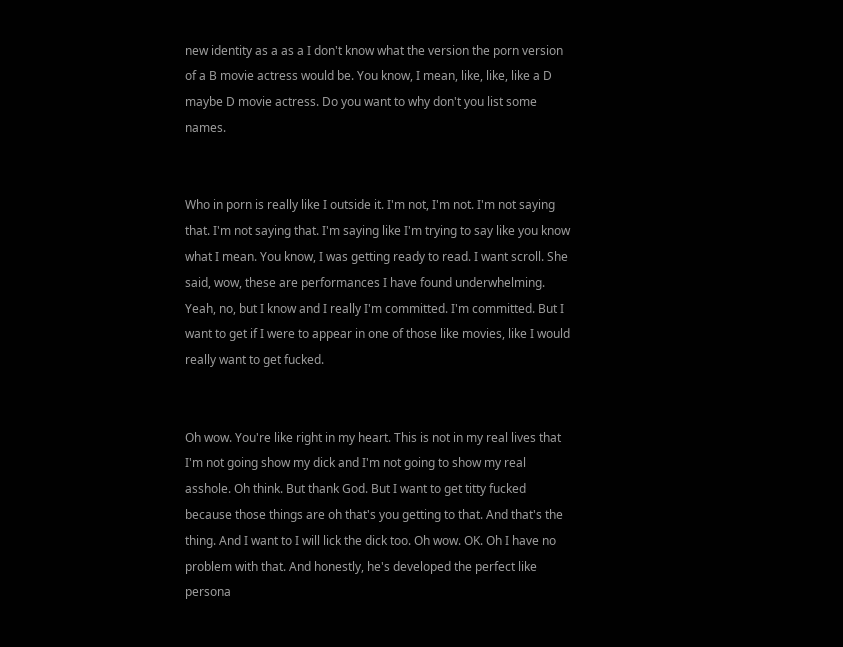new identity as a as a I don't know what the version the porn version of a B movie actress would be. You know, I mean, like, like, like a D maybe D movie actress. Do you want to why don't you list some names.


Who in porn is really like I outside it. I'm not, I'm not. I'm not saying that. I'm not saying that. I'm saying like I'm trying to say like you know what I mean. You know, I was getting ready to read. I want scroll. She said, wow, these are performances I have found underwhelming. Yeah, no, but I know and I really I'm committed. I'm committed. But I want to get if I were to appear in one of those like movies, like I would really want to get fucked.


Oh wow. You're like right in my heart. This is not in my real lives that I'm not going show my dick and I'm not going to show my real asshole. Oh think. But thank God. But I want to get titty fucked because those things are oh that's you getting to that. And that's the thing. And I want to I will lick the dick too. Oh wow. OK. Oh I have no problem with that. And honestly, he's developed the perfect like persona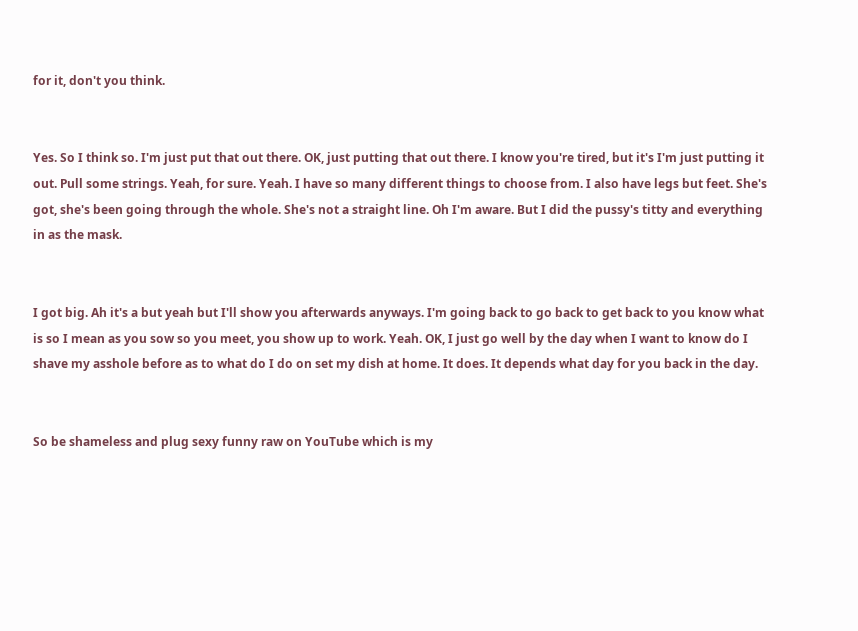for it, don't you think.


Yes. So I think so. I'm just put that out there. OK, just putting that out there. I know you're tired, but it's I'm just putting it out. Pull some strings. Yeah, for sure. Yeah. I have so many different things to choose from. I also have legs but feet. She's got, she's been going through the whole. She's not a straight line. Oh I'm aware. But I did the pussy's titty and everything in as the mask.


I got big. Ah it's a but yeah but I'll show you afterwards anyways. I'm going back to go back to get back to you know what is so I mean as you sow so you meet, you show up to work. Yeah. OK, I just go well by the day when I want to know do I shave my asshole before as to what do I do on set my dish at home. It does. It depends what day for you back in the day.


So be shameless and plug sexy funny raw on YouTube which is my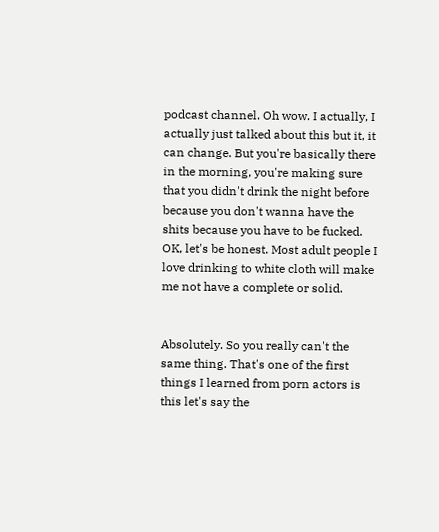podcast channel. Oh wow. I actually, I actually just talked about this but it, it can change. But you're basically there in the morning, you're making sure that you didn't drink the night before because you don't wanna have the shits because you have to be fucked. OK, let's be honest. Most adult people I love drinking to white cloth will make me not have a complete or solid.


Absolutely. So you really can't the same thing. That's one of the first things I learned from porn actors is this let's say the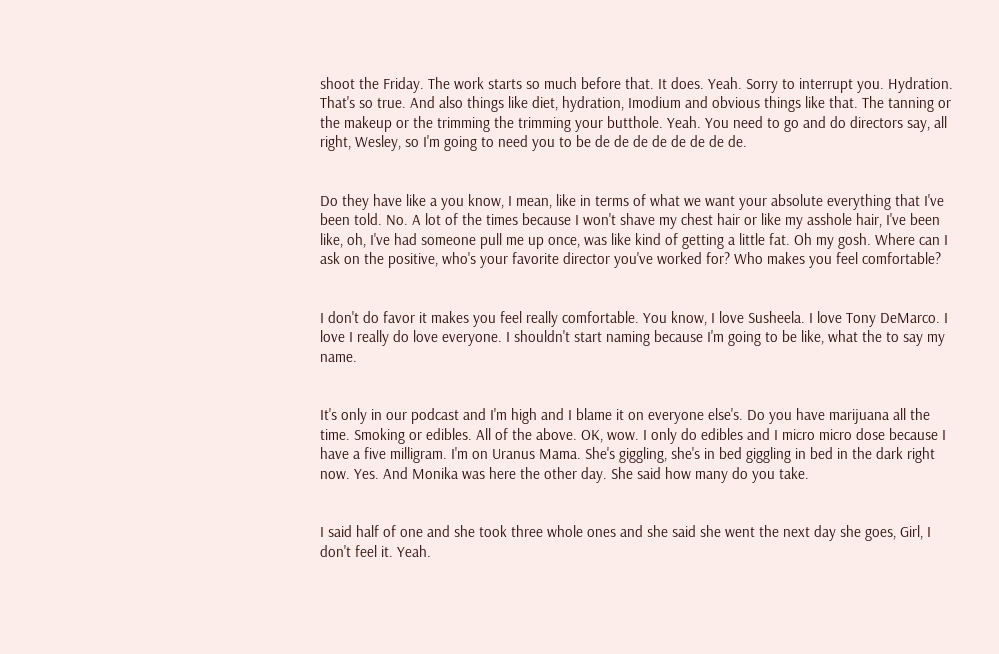shoot the Friday. The work starts so much before that. It does. Yeah. Sorry to interrupt you. Hydration. That's so true. And also things like diet, hydration, Imodium and obvious things like that. The tanning or the makeup or the trimming the trimming your butthole. Yeah. You need to go and do directors say, all right, Wesley, so I'm going to need you to be de de de de de de de de.


Do they have like a you know, I mean, like in terms of what we want your absolute everything that I've been told. No. A lot of the times because I won't shave my chest hair or like my asshole hair, I've been like, oh, I've had someone pull me up once, was like kind of getting a little fat. Oh my gosh. Where can I ask on the positive, who's your favorite director you've worked for? Who makes you feel comfortable?


I don't do favor it makes you feel really comfortable. You know, I love Susheela. I love Tony DeMarco. I love I really do love everyone. I shouldn't start naming because I'm going to be like, what the to say my name.


It's only in our podcast and I'm high and I blame it on everyone else's. Do you have marijuana all the time. Smoking or edibles. All of the above. OK, wow. I only do edibles and I micro micro dose because I have a five milligram. I'm on Uranus Mama. She's giggling, she's in bed giggling in bed in the dark right now. Yes. And Monika was here the other day. She said how many do you take.


I said half of one and she took three whole ones and she said she went the next day she goes, Girl, I don't feel it. Yeah.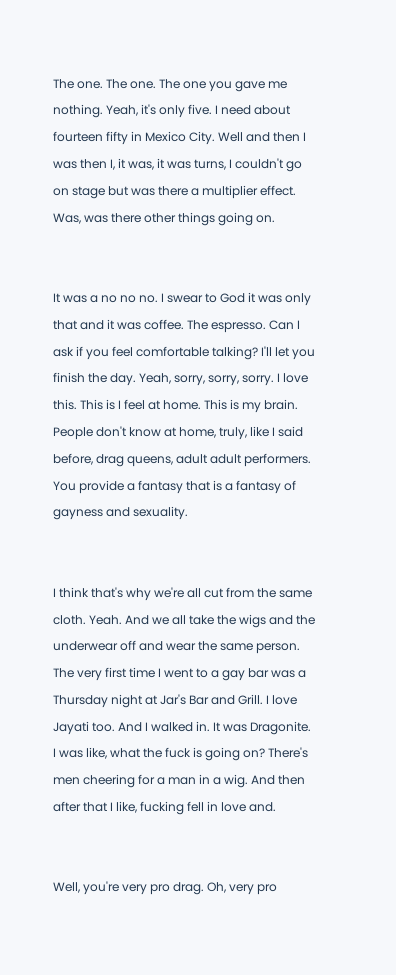The one. The one. The one you gave me nothing. Yeah, it's only five. I need about fourteen fifty in Mexico City. Well and then I was then I, it was, it was turns, I couldn't go on stage but was there a multiplier effect. Was, was there other things going on.


It was a no no no. I swear to God it was only that and it was coffee. The espresso. Can I ask if you feel comfortable talking? I'll let you finish the day. Yeah, sorry, sorry, sorry. I love this. This is I feel at home. This is my brain. People don't know at home, truly, like I said before, drag queens, adult adult performers. You provide a fantasy that is a fantasy of gayness and sexuality.


I think that's why we're all cut from the same cloth. Yeah. And we all take the wigs and the underwear off and wear the same person. The very first time I went to a gay bar was a Thursday night at Jar's Bar and Grill. I love Jayati too. And I walked in. It was Dragonite. I was like, what the fuck is going on? There's men cheering for a man in a wig. And then after that I like, fucking fell in love and.


Well, you're very pro drag. Oh, very pro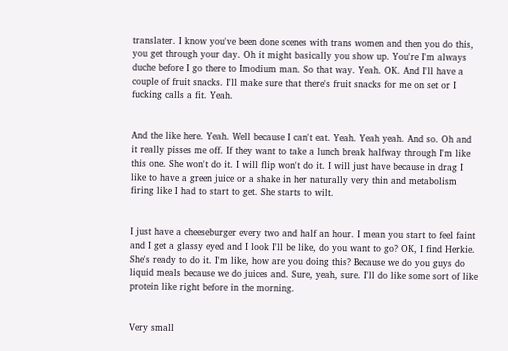translater. I know you've been done scenes with trans women and then you do this, you get through your day. Oh it might basically you show up. You're I'm always duche before I go there to Imodium man. So that way. Yeah. OK. And I'll have a couple of fruit snacks. I'll make sure that there's fruit snacks for me on set or I fucking calls a fit. Yeah.


And the like here. Yeah. Well because I can't eat. Yeah. Yeah yeah. And so. Oh and it really pisses me off. If they want to take a lunch break halfway through I'm like this one. She won't do it. I will flip won't do it. I will just have because in drag I like to have a green juice or a shake in her naturally very thin and metabolism firing like I had to start to get. She starts to wilt.


I just have a cheeseburger every two and half an hour. I mean you start to feel faint and I get a glassy eyed and I look I'll be like, do you want to go? OK, I find Herkie. She's ready to do it. I'm like, how are you doing this? Because we do you guys do liquid meals because we do juices and. Sure, yeah, sure. I'll do like some sort of like protein like right before in the morning.


Very small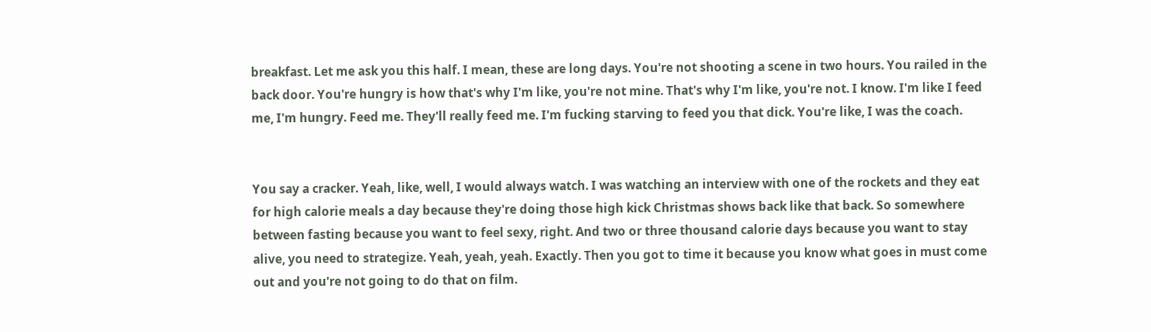breakfast. Let me ask you this half. I mean, these are long days. You're not shooting a scene in two hours. You railed in the back door. You're hungry is how that's why I'm like, you're not mine. That's why I'm like, you're not. I know. I'm like I feed me, I'm hungry. Feed me. They'll really feed me. I'm fucking starving to feed you that dick. You're like, I was the coach.


You say a cracker. Yeah, like, well, I would always watch. I was watching an interview with one of the rockets and they eat for high calorie meals a day because they're doing those high kick Christmas shows back like that back. So somewhere between fasting because you want to feel sexy, right. And two or three thousand calorie days because you want to stay alive, you need to strategize. Yeah, yeah, yeah. Exactly. Then you got to time it because you know what goes in must come out and you're not going to do that on film.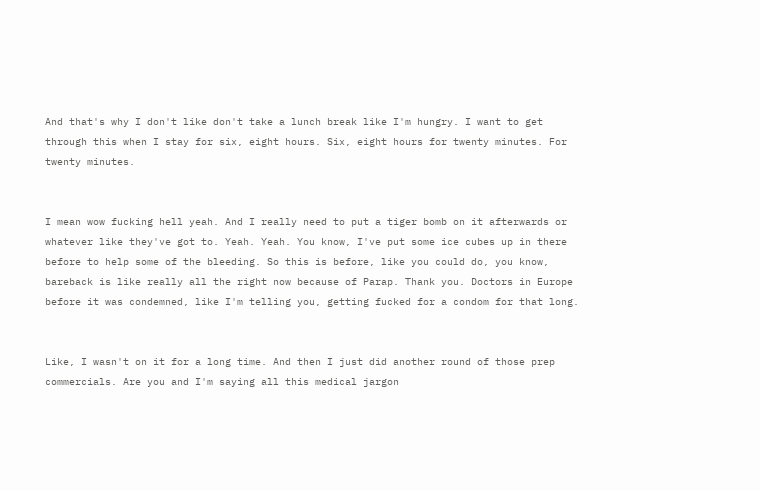And that's why I don't like don't take a lunch break like I'm hungry. I want to get through this when I stay for six, eight hours. Six, eight hours for twenty minutes. For twenty minutes.


I mean wow fucking hell yeah. And I really need to put a tiger bomb on it afterwards or whatever like they've got to. Yeah. Yeah. You know, I've put some ice cubes up in there before to help some of the bleeding. So this is before, like you could do, you know, bareback is like really all the right now because of Parap. Thank you. Doctors in Europe before it was condemned, like I'm telling you, getting fucked for a condom for that long.


Like, I wasn't on it for a long time. And then I just did another round of those prep commercials. Are you and I'm saying all this medical jargon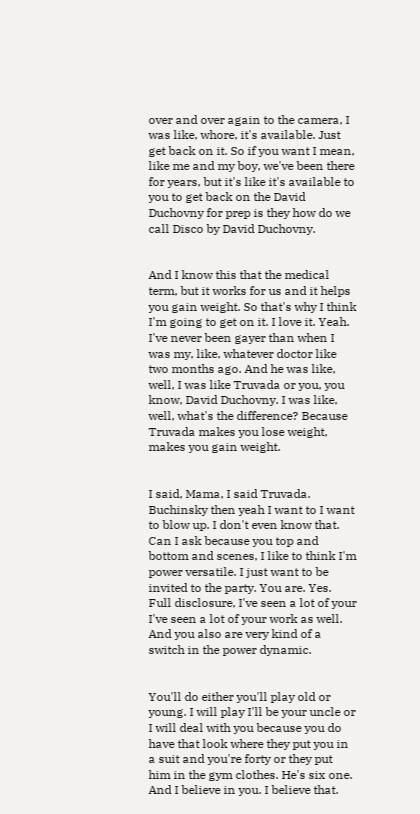over and over again to the camera, I was like, whore, it's available. Just get back on it. So if you want I mean, like me and my boy, we've been there for years, but it's like it's available to you to get back on the David Duchovny for prep is they how do we call Disco by David Duchovny.


And I know this that the medical term, but it works for us and it helps you gain weight. So that's why I think I'm going to get on it. I love it. Yeah. I've never been gayer than when I was my, like, whatever doctor like two months ago. And he was like, well, I was like Truvada or you, you know, David Duchovny. I was like, well, what's the difference? Because Truvada makes you lose weight, makes you gain weight.


I said, Mama, I said Truvada. Buchinsky then yeah I want to I want to blow up. I don't even know that. Can I ask because you top and bottom and scenes, I like to think I'm power versatile. I just want to be invited to the party. You are. Yes. Full disclosure, I've seen a lot of your I've seen a lot of your work as well. And you also are very kind of a switch in the power dynamic.


You'll do either you'll play old or young. I will play I'll be your uncle or I will deal with you because you do have that look where they put you in a suit and you're forty or they put him in the gym clothes. He's six one. And I believe in you. I believe that.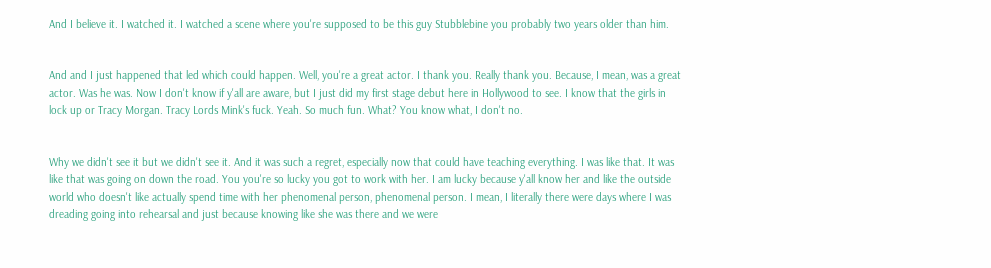And I believe it. I watched it. I watched a scene where you're supposed to be this guy Stubblebine you probably two years older than him.


And and I just happened that led which could happen. Well, you're a great actor. I thank you. Really thank you. Because, I mean, was a great actor. Was he was. Now I don't know if y'all are aware, but I just did my first stage debut here in Hollywood to see. I know that the girls in lock up or Tracy Morgan. Tracy Lords Mink's fuck. Yeah. So much fun. What? You know what, I don't no.


Why we didn't see it but we didn't see it. And it was such a regret, especially now that could have teaching everything. I was like that. It was like that was going on down the road. You you're so lucky you got to work with her. I am lucky because y'all know her and like the outside world who doesn't like actually spend time with her phenomenal person, phenomenal person. I mean, I literally there were days where I was dreading going into rehearsal and just because knowing like she was there and we were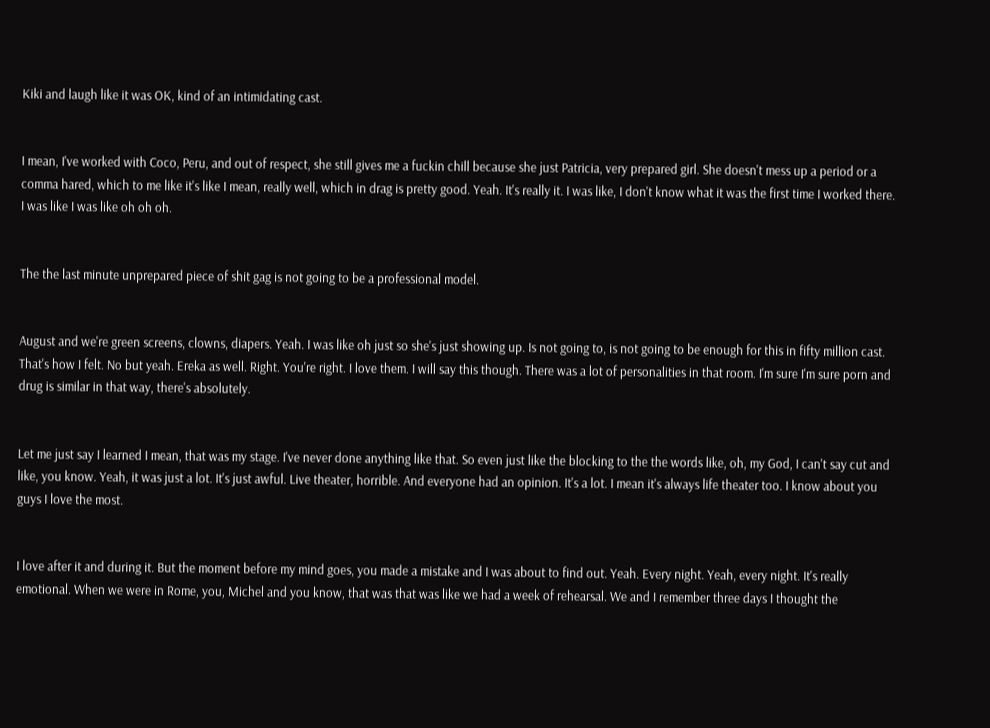Kiki and laugh like it was OK, kind of an intimidating cast.


I mean, I've worked with Coco, Peru, and out of respect, she still gives me a fuckin chill because she just Patricia, very prepared girl. She doesn't mess up a period or a comma hared, which to me like it's like I mean, really well, which in drag is pretty good. Yeah. It's really it. I was like, I don't know what it was the first time I worked there. I was like I was like oh oh oh.


The the last minute unprepared piece of shit gag is not going to be a professional model.


August and we're green screens, clowns, diapers. Yeah. I was like oh just so she's just showing up. Is not going to, is not going to be enough for this in fifty million cast. That's how I felt. No but yeah. Ereka as well. Right. You're right. I love them. I will say this though. There was a lot of personalities in that room. I'm sure I'm sure porn and drug is similar in that way, there's absolutely.


Let me just say I learned I mean, that was my stage. I've never done anything like that. So even just like the blocking to the the words like, oh, my God, I can't say cut and like, you know. Yeah, it was just a lot. It's just awful. Live theater, horrible. And everyone had an opinion. It's a lot. I mean it's always life theater too. I know about you guys I love the most.


I love after it and during it. But the moment before my mind goes, you made a mistake and I was about to find out. Yeah. Every night. Yeah, every night. It's really emotional. When we were in Rome, you, Michel and you know, that was that was like we had a week of rehearsal. We and I remember three days I thought the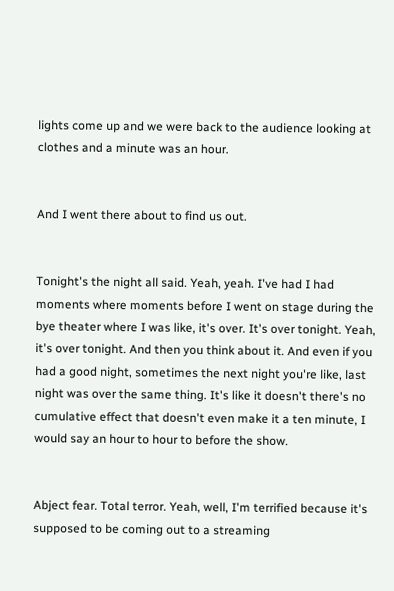lights come up and we were back to the audience looking at clothes and a minute was an hour.


And I went there about to find us out.


Tonight's the night all said. Yeah, yeah. I've had I had moments where moments before I went on stage during the bye theater where I was like, it's over. It's over tonight. Yeah, it's over tonight. And then you think about it. And even if you had a good night, sometimes the next night you're like, last night was over the same thing. It's like it doesn't there's no cumulative effect that doesn't even make it a ten minute, I would say an hour to hour to before the show.


Abject fear. Total terror. Yeah, well, I'm terrified because it's supposed to be coming out to a streaming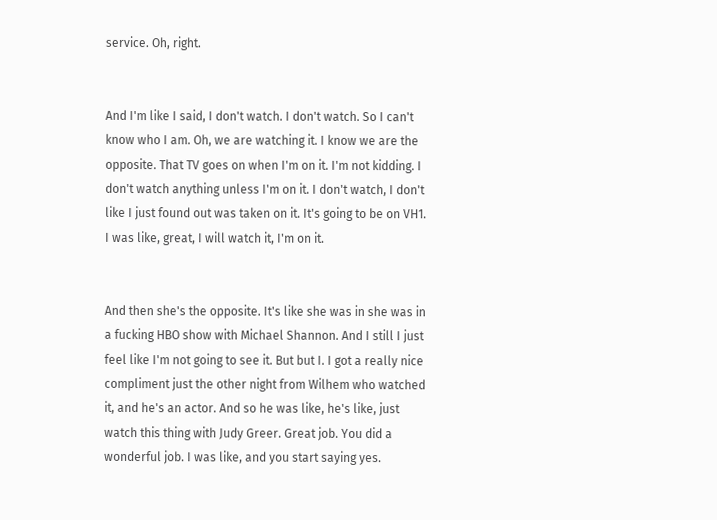service. Oh, right.


And I'm like I said, I don't watch. I don't watch. So I can't know who I am. Oh, we are watching it. I know we are the opposite. That TV goes on when I'm on it. I'm not kidding. I don't watch anything unless I'm on it. I don't watch, I don't like I just found out was taken on it. It's going to be on VH1. I was like, great, I will watch it, I'm on it.


And then she's the opposite. It's like she was in she was in a fucking HBO show with Michael Shannon. And I still I just feel like I'm not going to see it. But but I. I got a really nice compliment just the other night from Wilhem who watched it, and he's an actor. And so he was like, he's like, just watch this thing with Judy Greer. Great job. You did a wonderful job. I was like, and you start saying yes.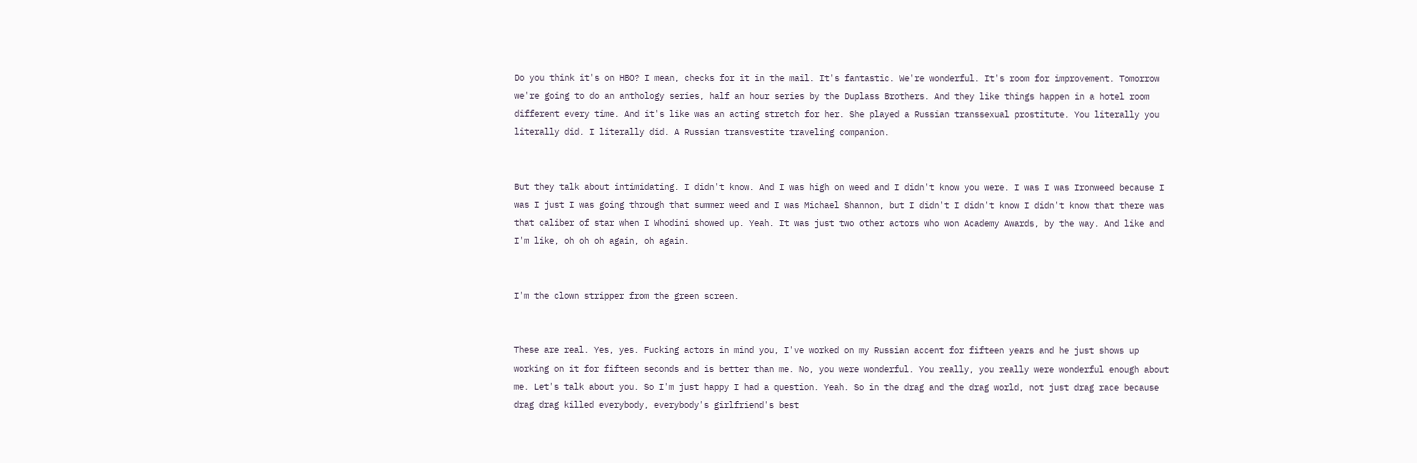Do you think it's on HBO? I mean, checks for it in the mail. It's fantastic. We're wonderful. It's room for improvement. Tomorrow we're going to do an anthology series, half an hour series by the Duplass Brothers. And they like things happen in a hotel room different every time. And it's like was an acting stretch for her. She played a Russian transsexual prostitute. You literally you literally did. I literally did. A Russian transvestite traveling companion.


But they talk about intimidating. I didn't know. And I was high on weed and I didn't know you were. I was I was Ironweed because I was I just I was going through that summer weed and I was Michael Shannon, but I didn't I didn't know I didn't know that there was that caliber of star when I Whodini showed up. Yeah. It was just two other actors who won Academy Awards, by the way. And like and I'm like, oh oh oh again, oh again.


I'm the clown stripper from the green screen.


These are real. Yes, yes. Fucking actors in mind you, I've worked on my Russian accent for fifteen years and he just shows up working on it for fifteen seconds and is better than me. No, you were wonderful. You really, you really were wonderful enough about me. Let's talk about you. So I'm just happy I had a question. Yeah. So in the drag and the drag world, not just drag race because drag drag killed everybody, everybody's girlfriend's best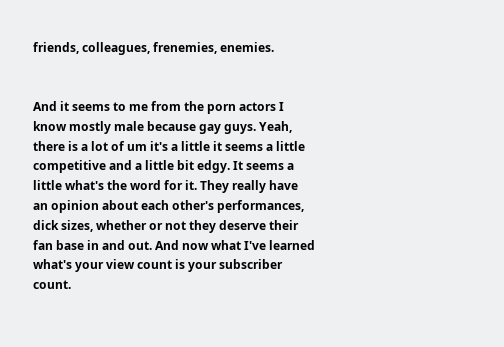friends, colleagues, frenemies, enemies.


And it seems to me from the porn actors I know mostly male because gay guys. Yeah, there is a lot of um it's a little it seems a little competitive and a little bit edgy. It seems a little what's the word for it. They really have an opinion about each other's performances, dick sizes, whether or not they deserve their fan base in and out. And now what I've learned what's your view count is your subscriber count.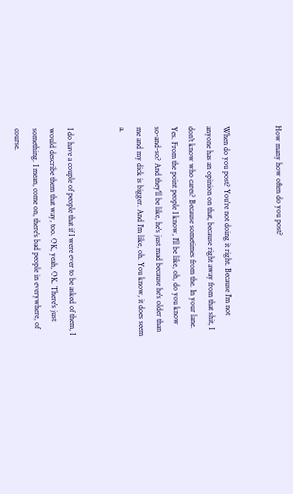How many how often do you post?


When do you post? You're not doing it right. Because I'm not anyone has an opinion on that, because right away from that shit, I don't know who cares? Because sometimes from the. In your lane. Yes. From the point people I know, I'll be like, oh, do you know so-and-so? And they'll be like, he's just mad because he's older than me and my dick is bigger. And I'm like, oh. You know, it does seem a.


I do have a couple of people that if I were ever to be asked of them, I would describe them that way, too. OK, yeah, OK. There's just something. I mean, come on, there's bad people in everywhere, of course.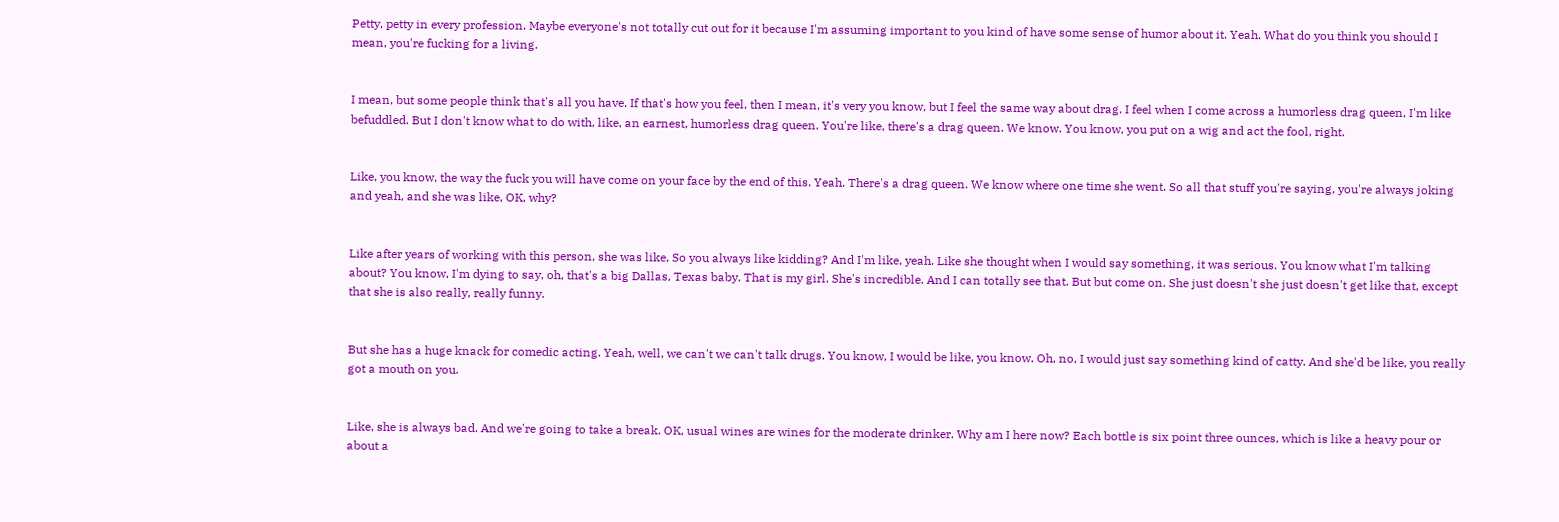Petty, petty in every profession. Maybe everyone's not totally cut out for it because I'm assuming important to you kind of have some sense of humor about it. Yeah. What do you think you should I mean, you're fucking for a living.


I mean, but some people think that's all you have. If that's how you feel, then I mean, it's very you know, but I feel the same way about drag. I feel when I come across a humorless drag queen, I'm like befuddled. But I don't know what to do with, like, an earnest, humorless drag queen. You're like, there's a drag queen. We know. You know, you put on a wig and act the fool, right.


Like, you know, the way the fuck you will have come on your face by the end of this. Yeah. There's a drag queen. We know where one time she went. So all that stuff you're saying, you're always joking and yeah, and she was like, OK, why?


Like after years of working with this person, she was like, So you always like kidding? And I'm like, yeah. Like she thought when I would say something, it was serious. You know what I'm talking about? You know, I'm dying to say, oh, that's a big Dallas, Texas baby. That is my girl. She's incredible. And I can totally see that. But but come on. She just doesn't she just doesn't get like that, except that she is also really, really funny.


But she has a huge knack for comedic acting. Yeah, well, we can't we can't talk drugs. You know, I would be like, you know. Oh, no, I would just say something kind of catty. And she'd be like, you really got a mouth on you.


Like, she is always bad. And we're going to take a break. OK, usual wines are wines for the moderate drinker. Why am I here now? Each bottle is six point three ounces, which is like a heavy pour or about a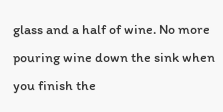glass and a half of wine. No more pouring wine down the sink when you finish the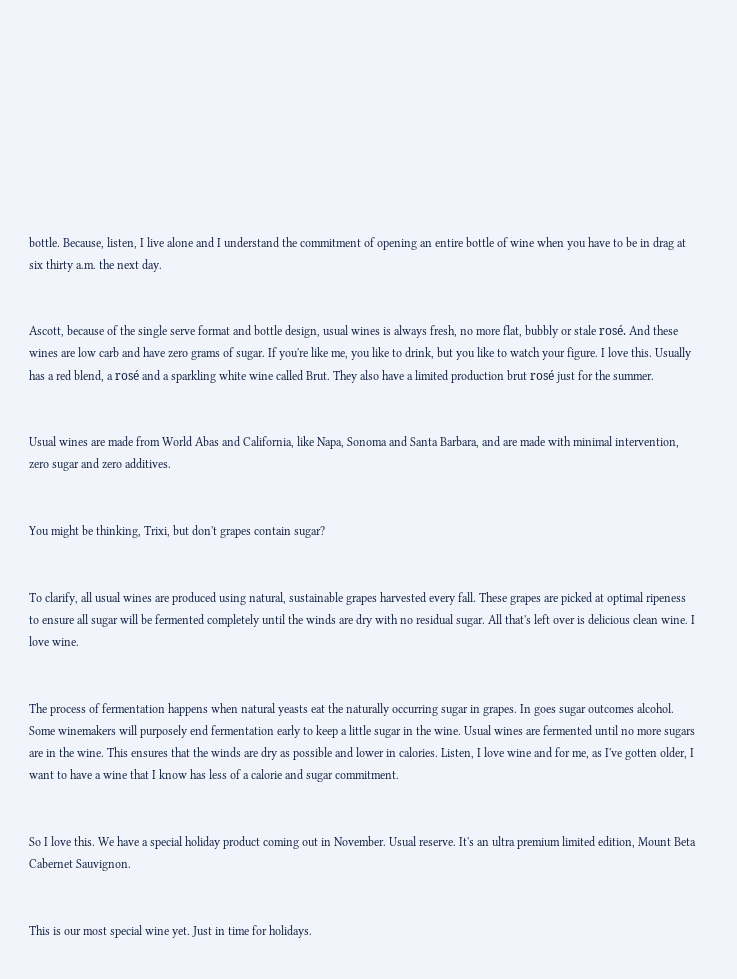bottle. Because, listen, I live alone and I understand the commitment of opening an entire bottle of wine when you have to be in drag at six thirty a.m. the next day.


Ascott, because of the single serve format and bottle design, usual wines is always fresh, no more flat, bubbly or stale rosé. And these wines are low carb and have zero grams of sugar. If you're like me, you like to drink, but you like to watch your figure. I love this. Usually has a red blend, a rosé and a sparkling white wine called Brut. They also have a limited production brut rosé just for the summer.


Usual wines are made from World Abas and California, like Napa, Sonoma and Santa Barbara, and are made with minimal intervention, zero sugar and zero additives.


You might be thinking, Trixi, but don't grapes contain sugar?


To clarify, all usual wines are produced using natural, sustainable grapes harvested every fall. These grapes are picked at optimal ripeness to ensure all sugar will be fermented completely until the winds are dry with no residual sugar. All that's left over is delicious clean wine. I love wine.


The process of fermentation happens when natural yeasts eat the naturally occurring sugar in grapes. In goes sugar outcomes alcohol. Some winemakers will purposely end fermentation early to keep a little sugar in the wine. Usual wines are fermented until no more sugars are in the wine. This ensures that the winds are dry as possible and lower in calories. Listen, I love wine and for me, as I've gotten older, I want to have a wine that I know has less of a calorie and sugar commitment.


So I love this. We have a special holiday product coming out in November. Usual reserve. It's an ultra premium limited edition, Mount Beta Cabernet Sauvignon.


This is our most special wine yet. Just in time for holidays.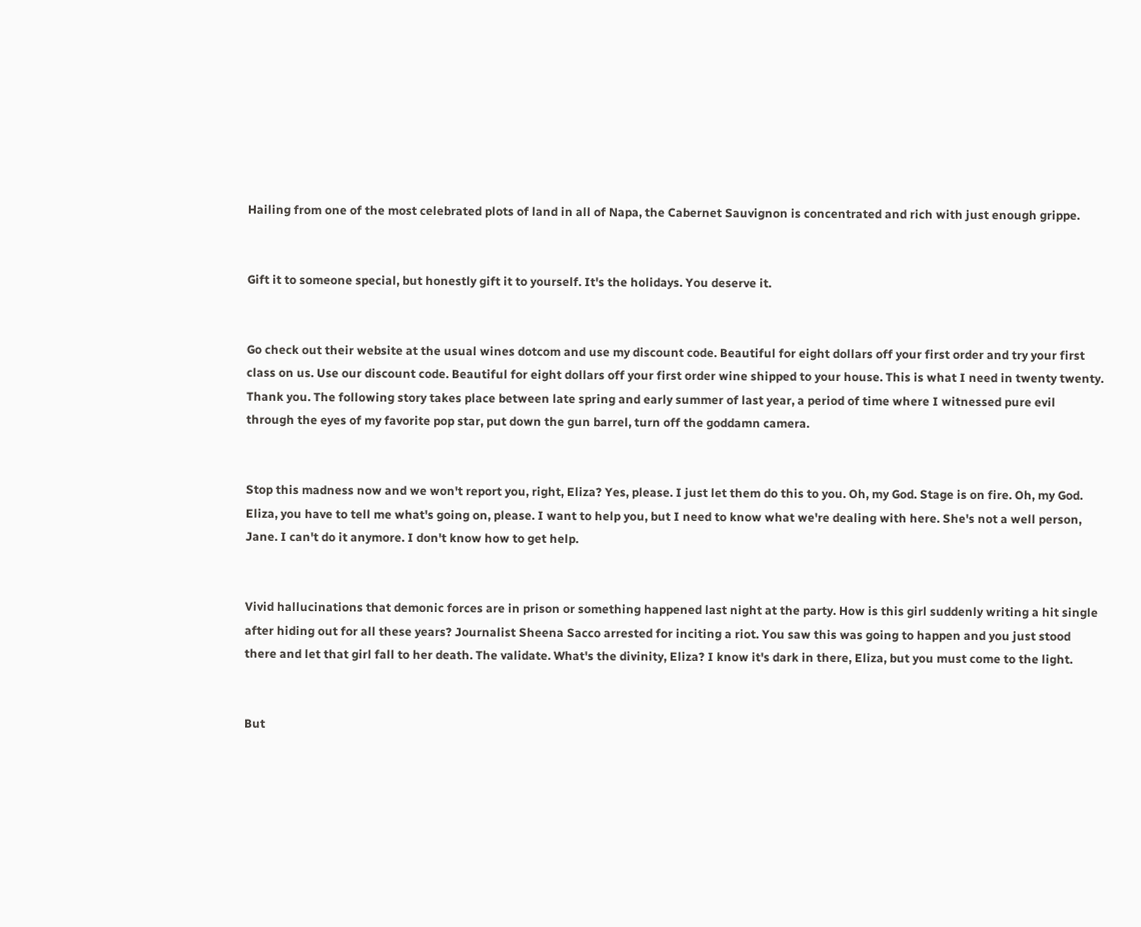Hailing from one of the most celebrated plots of land in all of Napa, the Cabernet Sauvignon is concentrated and rich with just enough grippe.


Gift it to someone special, but honestly gift it to yourself. It's the holidays. You deserve it.


Go check out their website at the usual wines dotcom and use my discount code. Beautiful for eight dollars off your first order and try your first class on us. Use our discount code. Beautiful for eight dollars off your first order wine shipped to your house. This is what I need in twenty twenty. Thank you. The following story takes place between late spring and early summer of last year, a period of time where I witnessed pure evil through the eyes of my favorite pop star, put down the gun barrel, turn off the goddamn camera.


Stop this madness now and we won't report you, right, Eliza? Yes, please. I just let them do this to you. Oh, my God. Stage is on fire. Oh, my God. Eliza, you have to tell me what's going on, please. I want to help you, but I need to know what we're dealing with here. She's not a well person, Jane. I can't do it anymore. I don't know how to get help.


Vivid hallucinations that demonic forces are in prison or something happened last night at the party. How is this girl suddenly writing a hit single after hiding out for all these years? Journalist Sheena Sacco arrested for inciting a riot. You saw this was going to happen and you just stood there and let that girl fall to her death. The validate. What's the divinity, Eliza? I know it's dark in there, Eliza, but you must come to the light.


But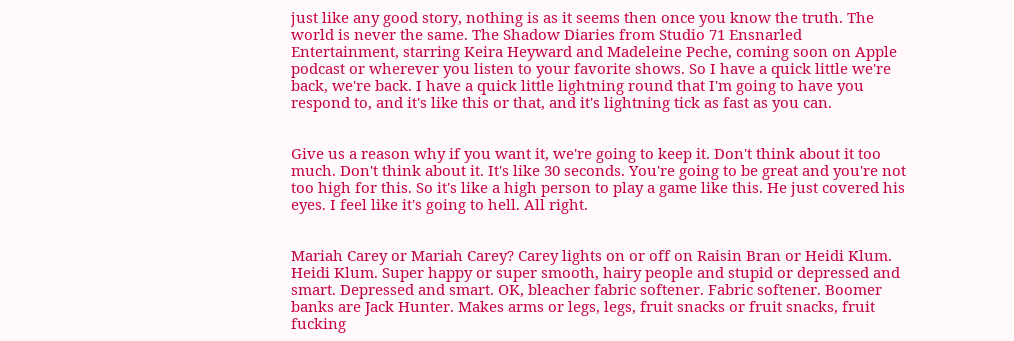just like any good story, nothing is as it seems then once you know the truth. The world is never the same. The Shadow Diaries from Studio 71 Ensnarled Entertainment, starring Keira Heyward and Madeleine Peche, coming soon on Apple podcast or wherever you listen to your favorite shows. So I have a quick little we're back, we're back. I have a quick little lightning round that I'm going to have you respond to, and it's like this or that, and it's lightning tick as fast as you can.


Give us a reason why if you want it, we're going to keep it. Don't think about it too much. Don't think about it. It's like 30 seconds. You're going to be great and you're not too high for this. So it's like a high person to play a game like this. He just covered his eyes. I feel like it's going to hell. All right.


Mariah Carey or Mariah Carey? Carey lights on or off on Raisin Bran or Heidi Klum. Heidi Klum. Super happy or super smooth, hairy people and stupid or depressed and smart. Depressed and smart. OK, bleacher fabric softener. Fabric softener. Boomer banks are Jack Hunter. Makes arms or legs, legs, fruit snacks or fruit snacks, fruit fucking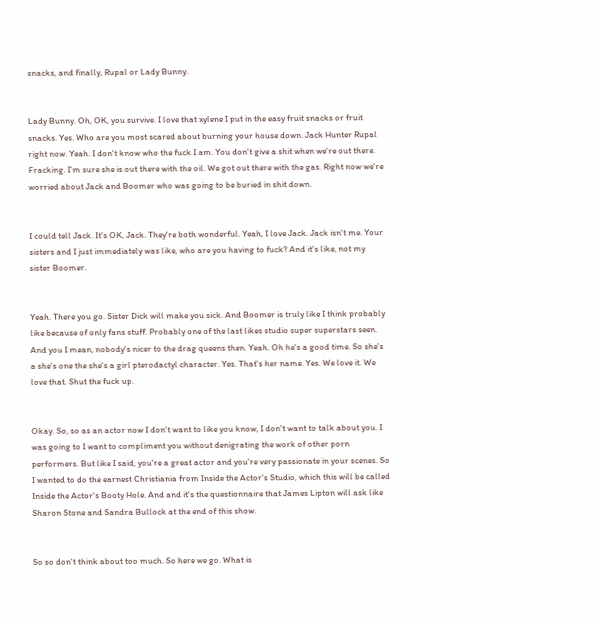snacks, and finally, Rupal or Lady Bunny.


Lady Bunny. Oh, OK, you survive. I love that xylene I put in the easy fruit snacks or fruit snacks. Yes. Who are you most scared about burning your house down. Jack Hunter Rupal right now. Yeah. I don't know who the fuck I am. You don't give a shit when we're out there. Fracking. I'm sure she is out there with the oil. We got out there with the gas. Right now we're worried about Jack and Boomer who was going to be buried in shit down.


I could tell Jack. It's OK, Jack. They're both wonderful. Yeah, I love Jack. Jack isn't me. Your sisters and I just immediately was like, who are you having to fuck? And it's like, not my sister Boomer.


Yeah. There you go. Sister Dick will make you sick. And Boomer is truly like I think probably like because of only fans stuff. Probably one of the last likes studio super superstars seen. And you I mean, nobody's nicer to the drag queens then. Yeah. Oh he's a good time. So she's a she's one the she's a girl pterodactyl character. Yes. That's her name. Yes. We love it. We love that. Shut the fuck up.


Okay. So, so as an actor now I don't want to like you know, I don't want to talk about you. I was going to I want to compliment you without denigrating the work of other porn performers. But like I said, you're a great actor and you're very passionate in your scenes. So I wanted to do the earnest Christiania from Inside the Actor's Studio, which this will be called Inside the Actor's Booty Hole. And and it's the questionnaire that James Lipton will ask like Sharon Stone and Sandra Bullock at the end of this show.


So so don't think about too much. So here we go. What is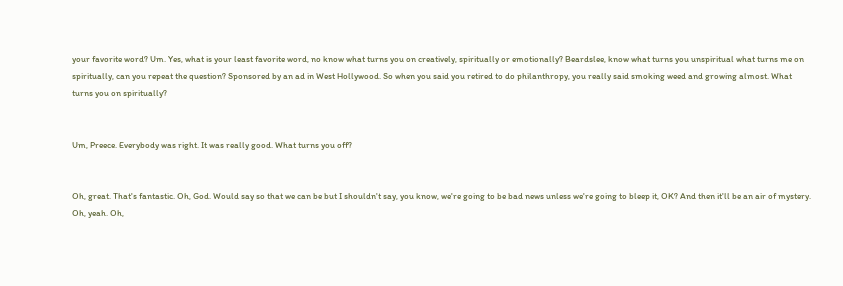your favorite word? Um. Yes, what is your least favorite word, no know what turns you on creatively, spiritually or emotionally? Beardslee, know what turns you unspiritual what turns me on spiritually, can you repeat the question? Sponsored by an ad in West Hollywood. So when you said you retired to do philanthropy, you really said smoking weed and growing almost. What turns you on spiritually?


Um, Preece. Everybody was right. It was really good. What turns you off?


Oh, great. That's fantastic. Oh, God. Would say so that we can be but I shouldn't say, you know, we're going to be bad news unless we're going to bleep it, OK? And then it'll be an air of mystery. Oh, yeah. Oh,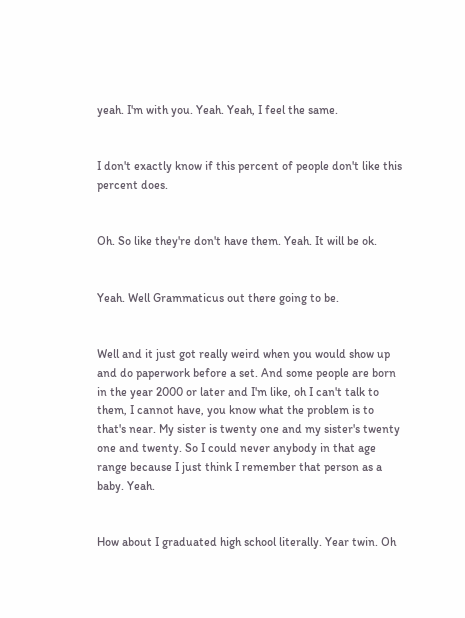yeah. I'm with you. Yeah. Yeah, I feel the same.


I don't exactly know if this percent of people don't like this percent does.


Oh. So like they're don't have them. Yeah. It will be ok.


Yeah. Well Grammaticus out there going to be.


Well and it just got really weird when you would show up and do paperwork before a set. And some people are born in the year 2000 or later and I'm like, oh I can't talk to them, I cannot have, you know what the problem is to that's near. My sister is twenty one and my sister's twenty one and twenty. So I could never anybody in that age range because I just think I remember that person as a baby. Yeah.


How about I graduated high school literally. Year twin. Oh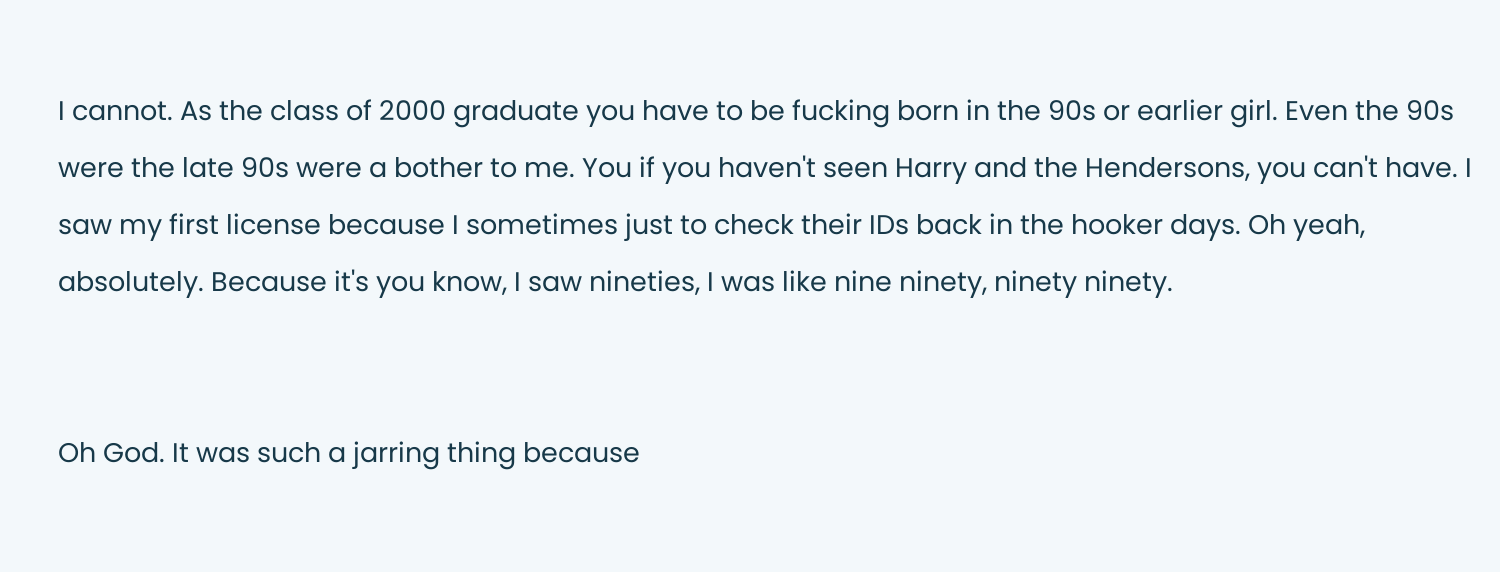I cannot. As the class of 2000 graduate you have to be fucking born in the 90s or earlier girl. Even the 90s were the late 90s were a bother to me. You if you haven't seen Harry and the Hendersons, you can't have. I saw my first license because I sometimes just to check their IDs back in the hooker days. Oh yeah, absolutely. Because it's you know, I saw nineties, I was like nine ninety, ninety ninety.


Oh God. It was such a jarring thing because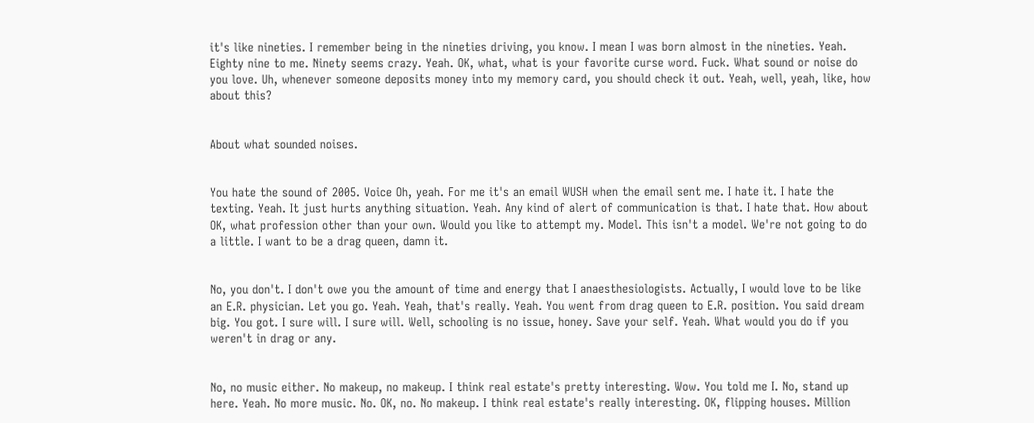it's like nineties. I remember being in the nineties driving, you know. I mean I was born almost in the nineties. Yeah. Eighty nine to me. Ninety seems crazy. Yeah. OK, what, what is your favorite curse word. Fuck. What sound or noise do you love. Uh, whenever someone deposits money into my memory card, you should check it out. Yeah, well, yeah, like, how about this?


About what sounded noises.


You hate the sound of 2005. Voice Oh, yeah. For me it's an email WUSH when the email sent me. I hate it. I hate the texting. Yeah. It just hurts anything situation. Yeah. Any kind of alert of communication is that. I hate that. How about OK, what profession other than your own. Would you like to attempt my. Model. This isn't a model. We're not going to do a little. I want to be a drag queen, damn it.


No, you don't. I don't owe you the amount of time and energy that I anaesthesiologists. Actually, I would love to be like an E.R. physician. Let you go. Yeah. Yeah, that's really. Yeah. You went from drag queen to E.R. position. You said dream big. You got. I sure will. I sure will. Well, schooling is no issue, honey. Save your self. Yeah. What would you do if you weren't in drag or any.


No, no music either. No makeup, no makeup. I think real estate's pretty interesting. Wow. You told me I. No, stand up here. Yeah. No more music. No. OK, no. No makeup. I think real estate's really interesting. OK, flipping houses. Million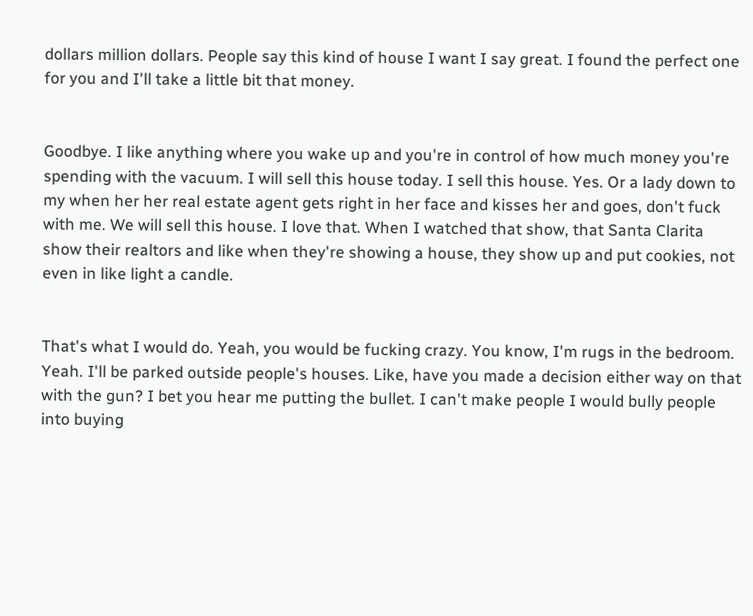dollars million dollars. People say this kind of house I want I say great. I found the perfect one for you and I'll take a little bit that money.


Goodbye. I like anything where you wake up and you're in control of how much money you're spending with the vacuum. I will sell this house today. I sell this house. Yes. Or a lady down to my when her her real estate agent gets right in her face and kisses her and goes, don't fuck with me. We will sell this house. I love that. When I watched that show, that Santa Clarita show their realtors and like when they're showing a house, they show up and put cookies, not even in like light a candle.


That's what I would do. Yeah, you would be fucking crazy. You know, I'm rugs in the bedroom. Yeah. I'll be parked outside people's houses. Like, have you made a decision either way on that with the gun? I bet you hear me putting the bullet. I can't make people I would bully people into buying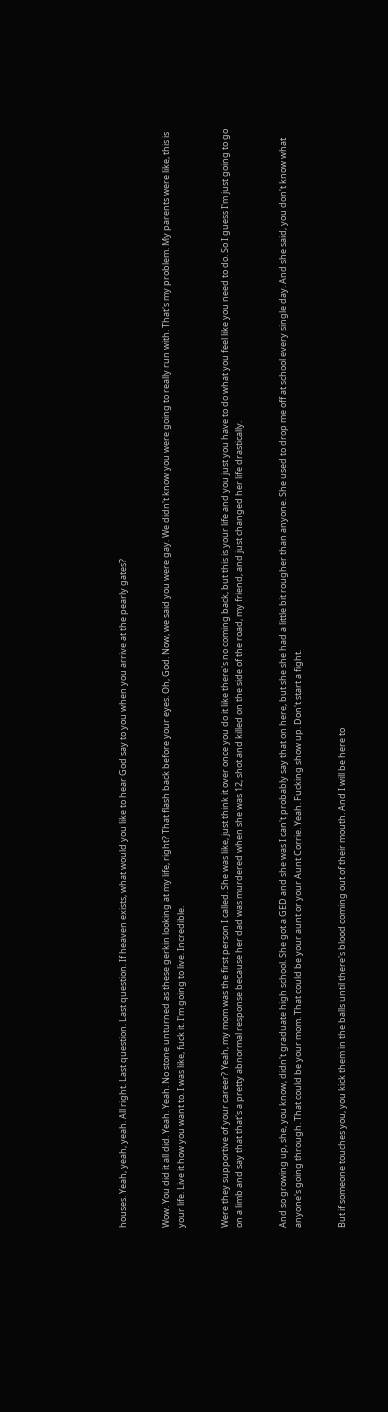houses. Yeah, yeah, yeah. All right. Last question. Last question. If heaven exists, what would you like to hear God say to you when you arrive at the pearly gates?


Wow. You did it all did. Yeah. Yeah. No stone unturned as these gerkin looking at my life, right? That flash back before your eyes. Oh, God. Now, we said you were gay. We didn't know you were going to really run with. That's my problem. My parents were like, this is your life. Live it how you want to. I was like, fuck it. I'm going to live. Incredible.


Were they supportive of your career? Yeah, my mom was the first person I called. She was like, just think it over once you do it like there's no coming back, but this is your life and you just you have to do what you feel like you need to do. So I guess I'm just going to go on a limb and say that that's a pretty abnormal response because her dad was murdered when she was 12, shot and killed on the side of the road, my friend, and just changed her life drastically.


And so growing up, she, you know, didn't graduate high school. She got a GED and she was I can't probably say that on here, but she she had a little bit rougher than anyone. She used to drop me off at school every single day. And she said, you don't know what anyone's going through. That could be your mom. That could be your aunt or your Aunt Corrie. Yeah. Fucking show up. Don't start a fight.


But if someone touches you, you kick them in the balls until there's blood coming out of their mouth. And I will be here to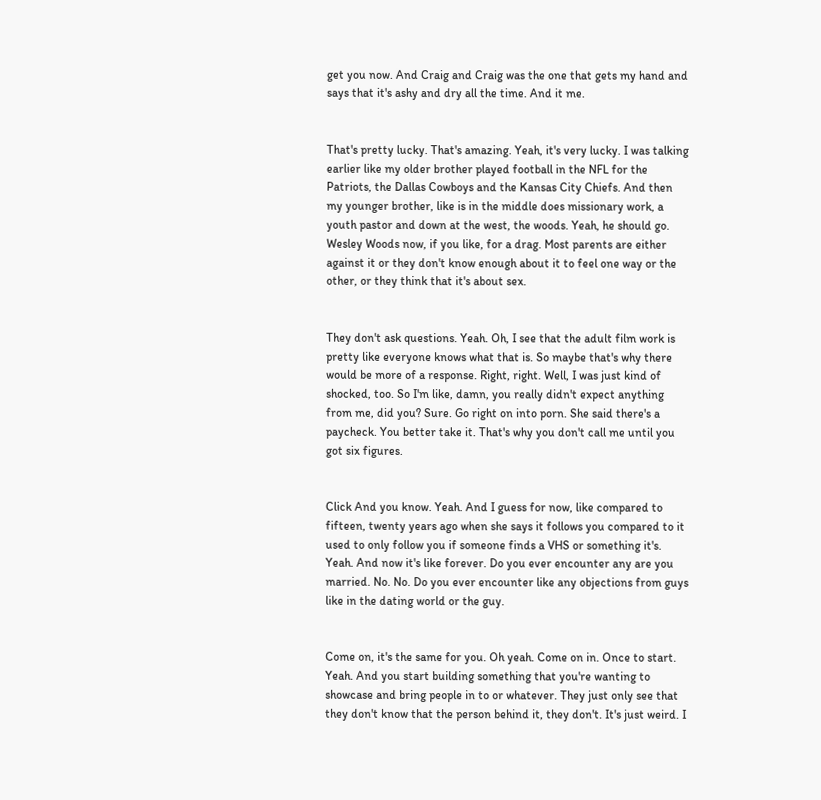get you now. And Craig and Craig was the one that gets my hand and says that it's ashy and dry all the time. And it me.


That's pretty lucky. That's amazing. Yeah, it's very lucky. I was talking earlier like my older brother played football in the NFL for the Patriots, the Dallas Cowboys and the Kansas City Chiefs. And then my younger brother, like is in the middle does missionary work, a youth pastor and down at the west, the woods. Yeah, he should go. Wesley Woods now, if you like, for a drag. Most parents are either against it or they don't know enough about it to feel one way or the other, or they think that it's about sex.


They don't ask questions. Yeah. Oh, I see that the adult film work is pretty like everyone knows what that is. So maybe that's why there would be more of a response. Right, right. Well, I was just kind of shocked, too. So I'm like, damn, you really didn't expect anything from me, did you? Sure. Go right on into porn. She said there's a paycheck. You better take it. That's why you don't call me until you got six figures.


Click And you know. Yeah. And I guess for now, like compared to fifteen, twenty years ago when she says it follows you compared to it used to only follow you if someone finds a VHS or something it's. Yeah. And now it's like forever. Do you ever encounter any are you married. No. No. Do you ever encounter like any objections from guys like in the dating world or the guy.


Come on, it's the same for you. Oh yeah. Come on in. Once to start. Yeah. And you start building something that you're wanting to showcase and bring people in to or whatever. They just only see that they don't know that the person behind it, they don't. It's just weird. I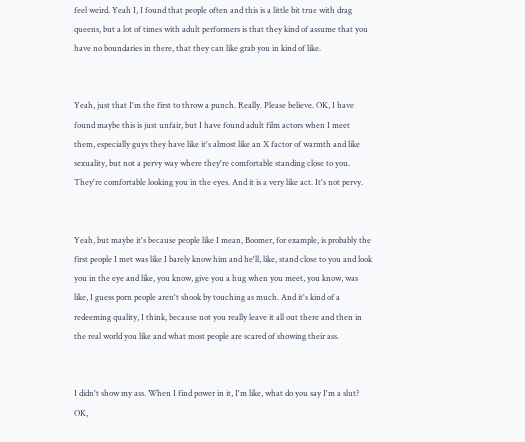feel weird. Yeah I, I found that people often and this is a little bit true with drag queens, but a lot of times with adult performers is that they kind of assume that you have no boundaries in there, that they can like grab you in kind of like.


Yeah, just that I'm the first to throw a punch. Really. Please believe. OK, I have found maybe this is just unfair, but I have found adult film actors when I meet them, especially guys they have like it's almost like an X factor of warmth and like sexuality, but not a pervy way where they're comfortable standing close to you. They're comfortable looking you in the eyes. And it is a very like act. It's not pervy.


Yeah, but maybe it's because people like I mean, Boomer, for example, is probably the first people I met was like I barely know him and he'll, like, stand close to you and look you in the eye and like, you know, give you a hug when you meet, you know, was like, I guess porn people aren't shook by touching as much. And it's kind of a redeeming quality, I think, because not you really leave it all out there and then in the real world you like and what most people are scared of showing their ass.


I didn't show my ass. When I find power in it, I'm like, what do you say I'm a slut? OK,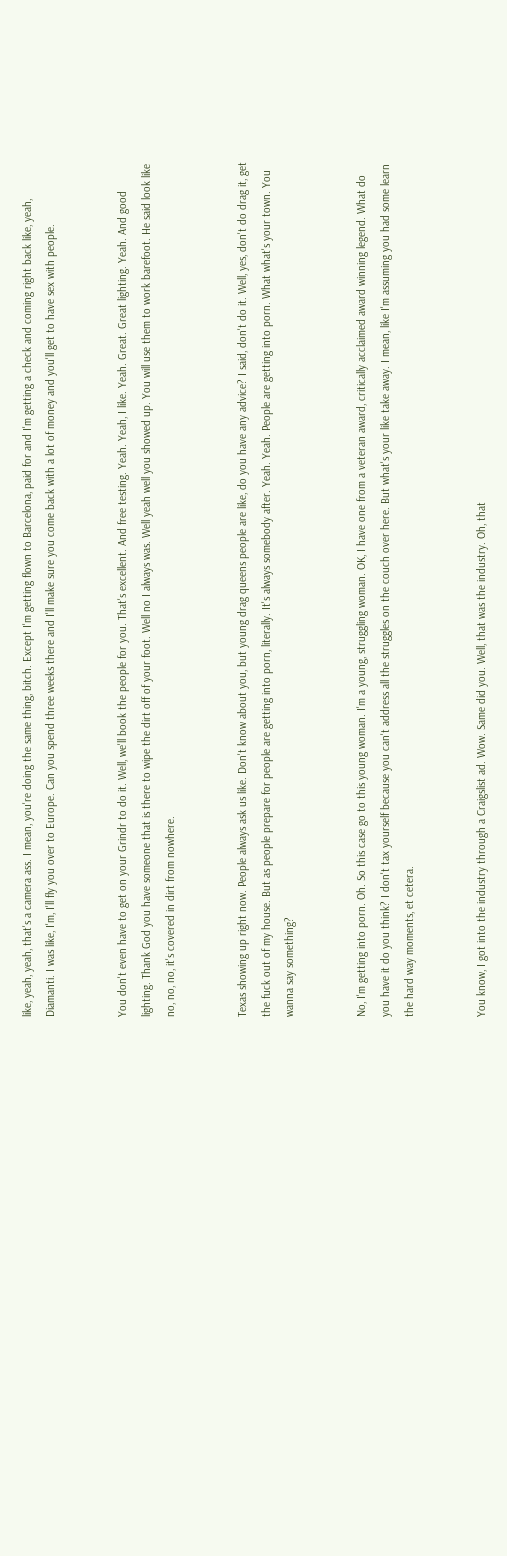like, yeah, yeah, that's a camera ass. I mean, you're doing the same thing, bitch. Except I'm getting flown to Barcelona, paid for and I'm getting a check and coming right back like, yeah, Diamanti. I was like, I'm, I'll fly you over to Europe. Can you spend three weeks there and I'll make sure you come back with a lot of money and you'll get to have sex with people.


You don't even have to get on your Grindr to do it. Well, we'll book the people for you. That's excellent. And free testing. Yeah. Yeah, I like. Yeah. Great. Great lighting. Yeah. And good lighting. Thank God you have someone that is there to wipe the dirt off of your foot. Well no I always was. Well yeah well you showed up. You will use them to work barefoot. He said look like no, no, no, it's covered in dirt from nowhere.


Texas showing up right now. People always ask us like. Don't know about you, but young drag queens people are like, do you have any advice? I said, don't do it. Well, yes, don't do drag it, get the fuck out of my house. But as people prepare for people are getting into porn, literally. It's always somebody after. Yeah. Yeah. People are getting into porn. What what's your town. You wanna say something?


No, I'm getting into porn. Oh. So this case go to this young woman. I'm a young, struggling woman. OK, I have one from a veteran award, critically acclaimed award winning legend. What do you have it do you think? I don't tax yourself because you can't address all the struggles on the couch over here. But what's your like take away. I mean, like I'm assuming you had some learn the hard way moments, et cetera.


You know, I got into the industry through a Craigslist ad. Wow. Same did you. Well, that was the industry. Oh, that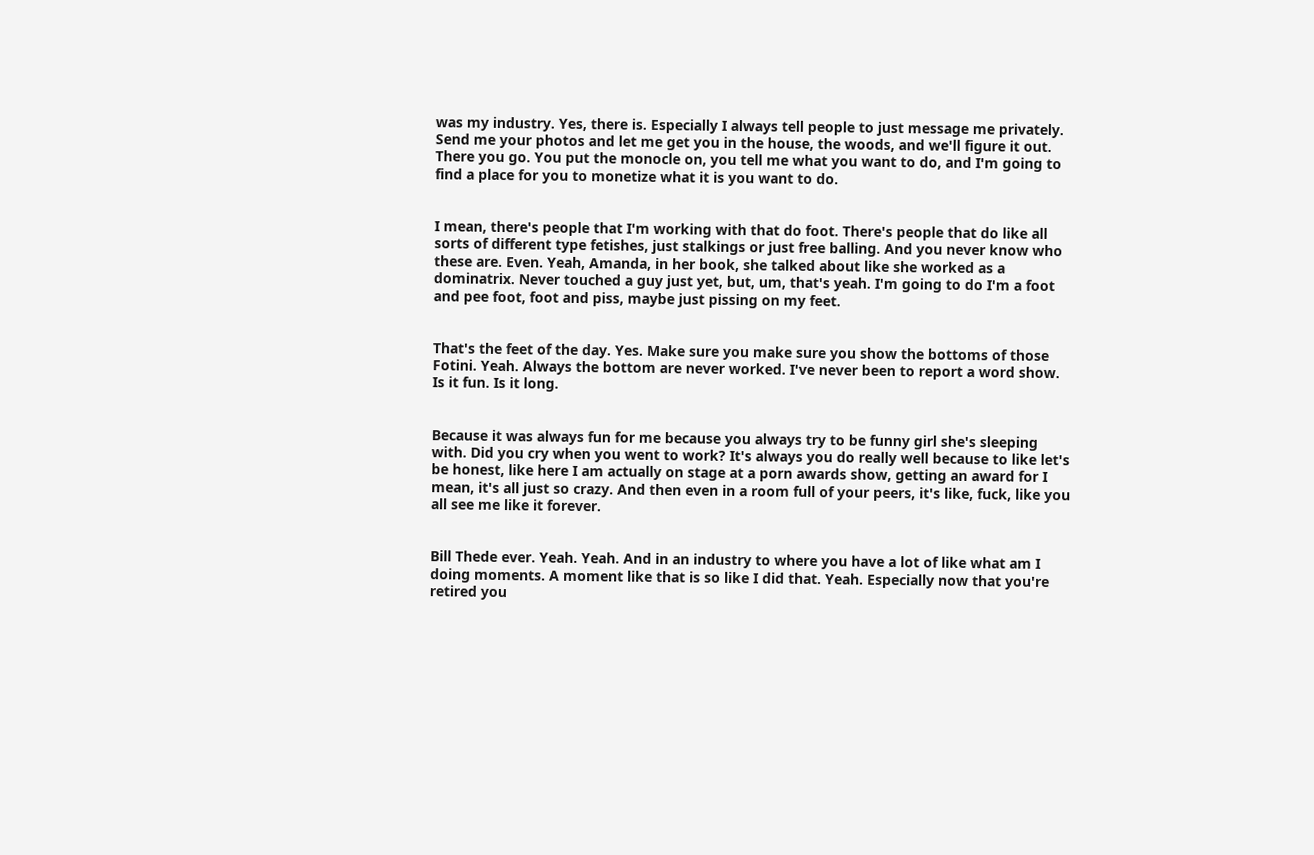was my industry. Yes, there is. Especially I always tell people to just message me privately. Send me your photos and let me get you in the house, the woods, and we'll figure it out. There you go. You put the monocle on, you tell me what you want to do, and I'm going to find a place for you to monetize what it is you want to do.


I mean, there's people that I'm working with that do foot. There's people that do like all sorts of different type fetishes, just stalkings or just free balling. And you never know who these are. Even. Yeah, Amanda, in her book, she talked about like she worked as a dominatrix. Never touched a guy just yet, but, um, that's yeah. I'm going to do I'm a foot and pee foot, foot and piss, maybe just pissing on my feet.


That's the feet of the day. Yes. Make sure you make sure you show the bottoms of those Fotini. Yeah. Always the bottom are never worked. I've never been to report a word show. Is it fun. Is it long.


Because it was always fun for me because you always try to be funny girl she's sleeping with. Did you cry when you went to work? It's always you do really well because to like let's be honest, like here I am actually on stage at a porn awards show, getting an award for I mean, it's all just so crazy. And then even in a room full of your peers, it's like, fuck, like you all see me like it forever.


Bill Thede ever. Yeah. Yeah. And in an industry to where you have a lot of like what am I doing moments. A moment like that is so like I did that. Yeah. Especially now that you're retired you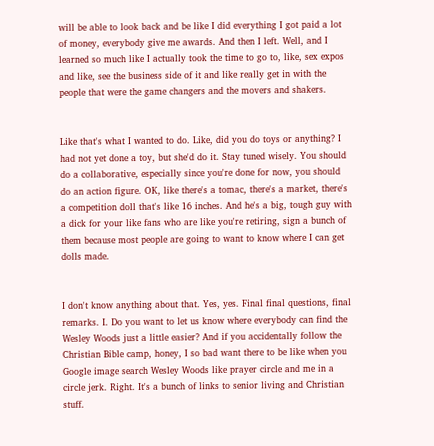will be able to look back and be like I did everything I got paid a lot of money, everybody give me awards. And then I left. Well, and I learned so much like I actually took the time to go to, like, sex expos and like, see the business side of it and like really get in with the people that were the game changers and the movers and shakers.


Like that's what I wanted to do. Like, did you do toys or anything? I had not yet done a toy, but she'd do it. Stay tuned wisely. You should do a collaborative, especially since you're done for now, you should do an action figure. OK, like there's a tomac, there's a market, there's a competition doll that's like 16 inches. And he's a big, tough guy with a dick for your like fans who are like you're retiring, sign a bunch of them because most people are going to want to know where I can get dolls made.


I don't know anything about that. Yes, yes. Final final questions, final remarks. I. Do you want to let us know where everybody can find the Wesley Woods just a little easier? And if you accidentally follow the Christian Bible camp, honey, I so bad want there to be like when you Google image search Wesley Woods like prayer circle and me in a circle jerk. Right. It's a bunch of links to senior living and Christian stuff.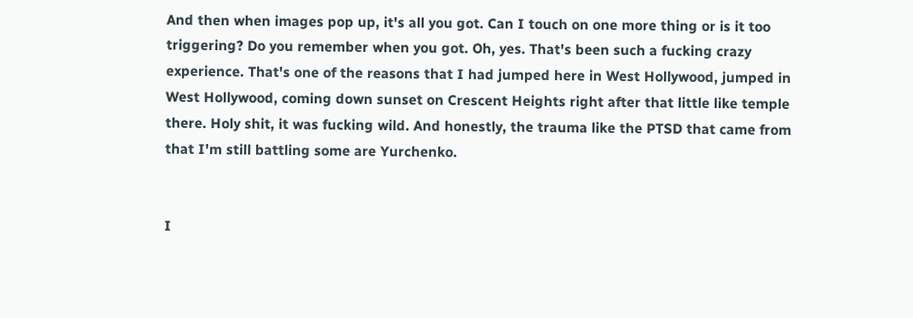And then when images pop up, it's all you got. Can I touch on one more thing or is it too triggering? Do you remember when you got. Oh, yes. That's been such a fucking crazy experience. That's one of the reasons that I had jumped here in West Hollywood, jumped in West Hollywood, coming down sunset on Crescent Heights right after that little like temple there. Holy shit, it was fucking wild. And honestly, the trauma like the PTSD that came from that I'm still battling some are Yurchenko.


I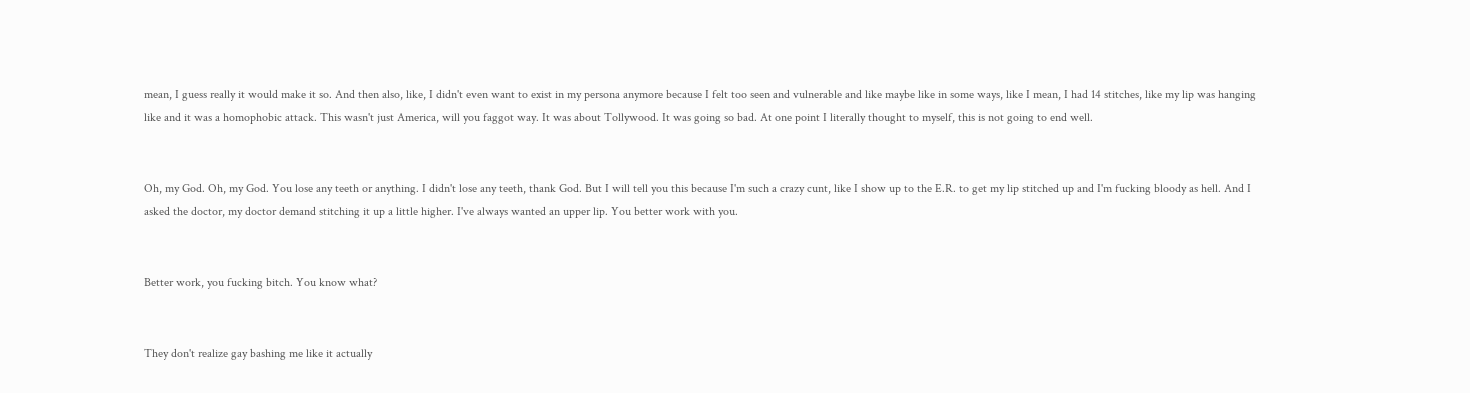mean, I guess really it would make it so. And then also, like, I didn't even want to exist in my persona anymore because I felt too seen and vulnerable and like maybe like in some ways, like I mean, I had 14 stitches, like my lip was hanging like and it was a homophobic attack. This wasn't just America, will you faggot way. It was about Tollywood. It was going so bad. At one point I literally thought to myself, this is not going to end well.


Oh, my God. Oh, my God. You lose any teeth or anything. I didn't lose any teeth, thank God. But I will tell you this because I'm such a crazy cunt, like I show up to the E.R. to get my lip stitched up and I'm fucking bloody as hell. And I asked the doctor, my doctor demand stitching it up a little higher. I've always wanted an upper lip. You better work with you.


Better work, you fucking bitch. You know what?


They don't realize gay bashing me like it actually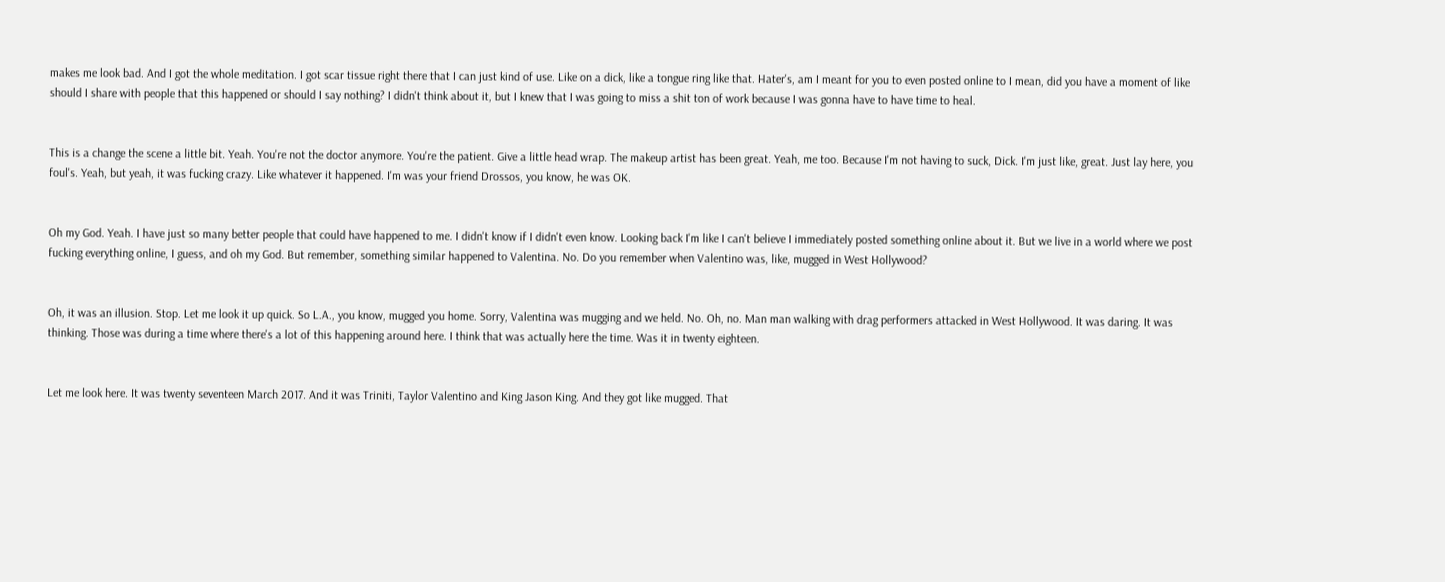makes me look bad. And I got the whole meditation. I got scar tissue right there that I can just kind of use. Like on a dick, like a tongue ring like that. Hater's, am I meant for you to even posted online to I mean, did you have a moment of like should I share with people that this happened or should I say nothing? I didn't think about it, but I knew that I was going to miss a shit ton of work because I was gonna have to have time to heal.


This is a change the scene a little bit. Yeah. You're not the doctor anymore. You're the patient. Give a little head wrap. The makeup artist has been great. Yeah, me too. Because I'm not having to suck, Dick. I'm just like, great. Just lay here, you foul's. Yeah, but yeah, it was fucking crazy. Like whatever it happened. I'm was your friend Drossos, you know, he was OK.


Oh my God. Yeah. I have just so many better people that could have happened to me. I didn't know if I didn't even know. Looking back I'm like I can't believe I immediately posted something online about it. But we live in a world where we post fucking everything online, I guess, and oh my God. But remember, something similar happened to Valentina. No. Do you remember when Valentino was, like, mugged in West Hollywood?


Oh, it was an illusion. Stop. Let me look it up quick. So L.A., you know, mugged you home. Sorry, Valentina was mugging and we held. No. Oh, no. Man man walking with drag performers attacked in West Hollywood. It was daring. It was thinking. Those was during a time where there's a lot of this happening around here. I think that was actually here the time. Was it in twenty eighteen.


Let me look here. It was twenty seventeen March 2017. And it was Triniti, Taylor Valentino and King Jason King. And they got like mugged. That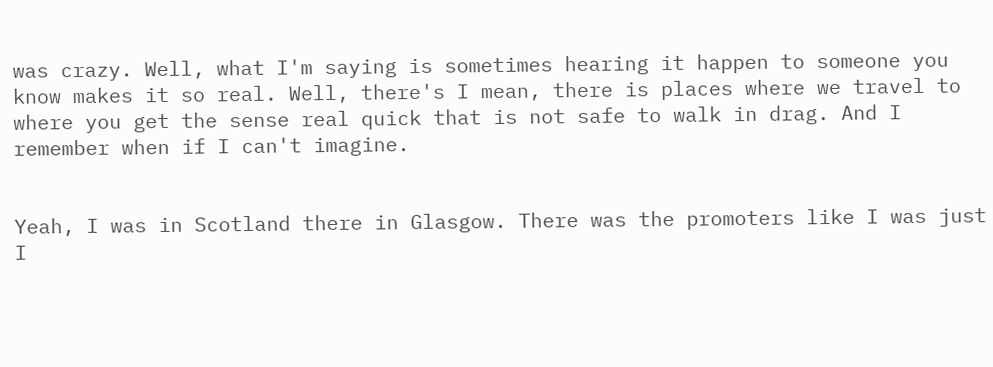was crazy. Well, what I'm saying is sometimes hearing it happen to someone you know makes it so real. Well, there's I mean, there is places where we travel to where you get the sense real quick that is not safe to walk in drag. And I remember when if I can't imagine.


Yeah, I was in Scotland there in Glasgow. There was the promoters like I was just I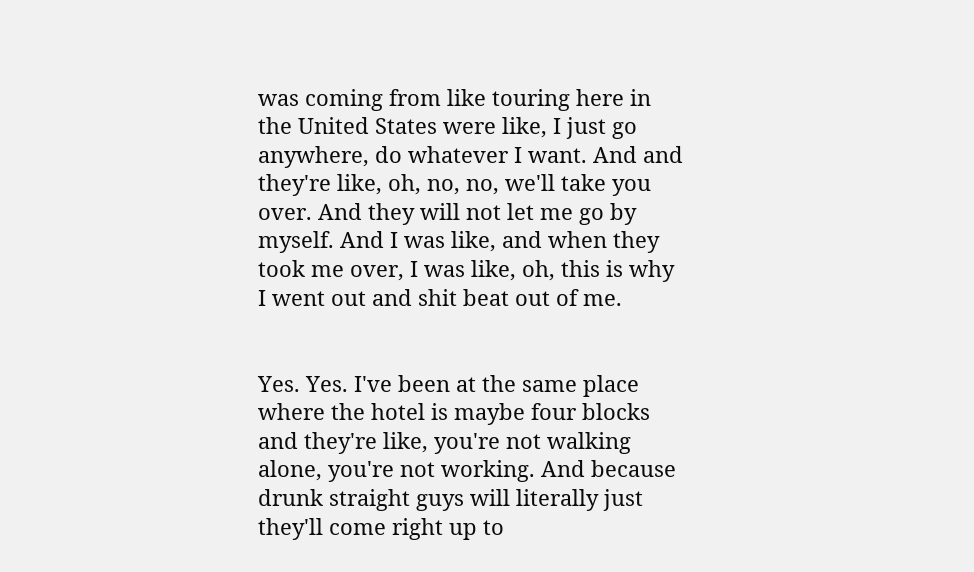was coming from like touring here in the United States were like, I just go anywhere, do whatever I want. And and they're like, oh, no, no, we'll take you over. And they will not let me go by myself. And I was like, and when they took me over, I was like, oh, this is why I went out and shit beat out of me.


Yes. Yes. I've been at the same place where the hotel is maybe four blocks and they're like, you're not walking alone, you're not working. And because drunk straight guys will literally just they'll come right up to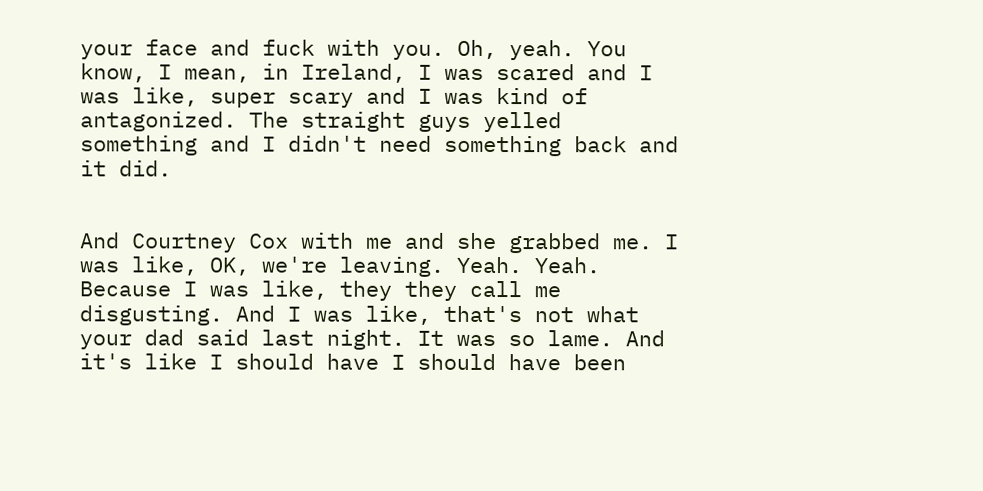your face and fuck with you. Oh, yeah. You know, I mean, in Ireland, I was scared and I was like, super scary and I was kind of antagonized. The straight guys yelled something and I didn't need something back and it did.


And Courtney Cox with me and she grabbed me. I was like, OK, we're leaving. Yeah. Yeah. Because I was like, they they call me disgusting. And I was like, that's not what your dad said last night. It was so lame. And it's like I should have I should have been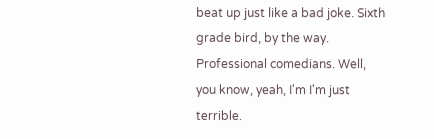beat up just like a bad joke. Sixth grade bird, by the way. Professional comedians. Well, you know, yeah, I'm I'm just terrible.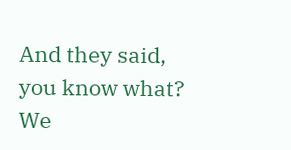And they said, you know what? We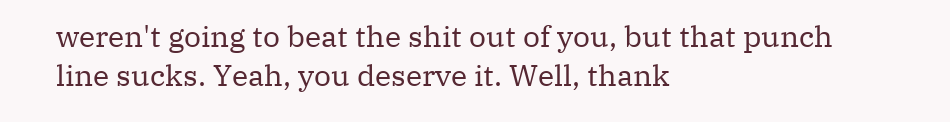weren't going to beat the shit out of you, but that punch line sucks. Yeah, you deserve it. Well, thank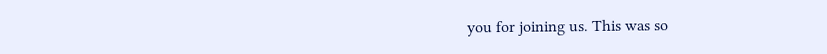you for joining us. This was so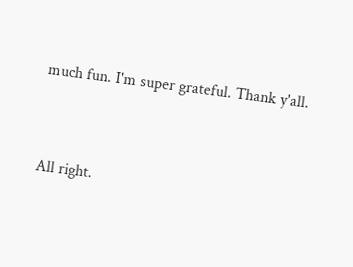much fun. I'm super grateful. Thank y'all.


All right.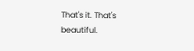That's it. That's beautiful.